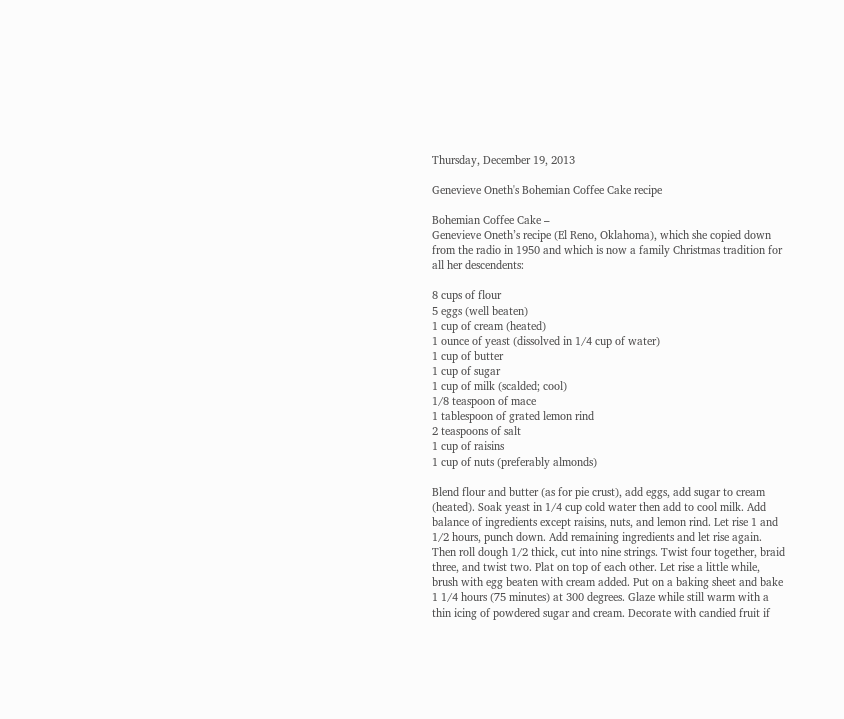Thursday, December 19, 2013

Genevieve Oneth's Bohemian Coffee Cake recipe

Bohemian Coffee Cake –
Genevieve Oneth’s recipe (El Reno, Oklahoma), which she copied down from the radio in 1950 and which is now a family Christmas tradition for all her descendents:

8 cups of flour
5 eggs (well beaten)
1 cup of cream (heated)
1 ounce of yeast (dissolved in 1/4 cup of water)
1 cup of butter
1 cup of sugar
1 cup of milk (scalded; cool)
1/8 teaspoon of mace
1 tablespoon of grated lemon rind
2 teaspoons of salt
1 cup of raisins
1 cup of nuts (preferably almonds)

Blend flour and butter (as for pie crust), add eggs, add sugar to cream (heated). Soak yeast in 1/4 cup cold water then add to cool milk. Add balance of ingredients except raisins, nuts, and lemon rind. Let rise 1 and 1/2 hours, punch down. Add remaining ingredients and let rise again. Then roll dough 1/2 thick, cut into nine strings. Twist four together, braid three, and twist two. Plat on top of each other. Let rise a little while, brush with egg beaten with cream added. Put on a baking sheet and bake 1 1/4 hours (75 minutes) at 300 degrees. Glaze while still warm with a thin icing of powdered sugar and cream. Decorate with candied fruit if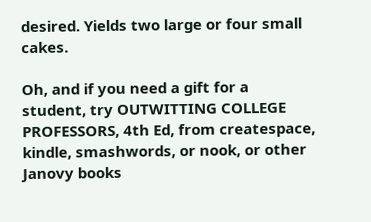desired. Yields two large or four small cakes.

Oh, and if you need a gift for a student, try OUTWITTING COLLEGE PROFESSORS, 4th Ed, from createspace, kindle, smashwords, or nook, or other Janovy books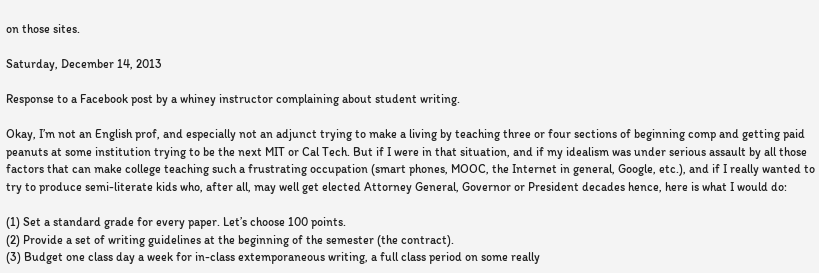on those sites.

Saturday, December 14, 2013

Response to a Facebook post by a whiney instructor complaining about student writing.

Okay, I’m not an English prof, and especially not an adjunct trying to make a living by teaching three or four sections of beginning comp and getting paid peanuts at some institution trying to be the next MIT or Cal Tech. But if I were in that situation, and if my idealism was under serious assault by all those factors that can make college teaching such a frustrating occupation (smart phones, MOOC, the Internet in general, Google, etc.), and if I really wanted to try to produce semi-literate kids who, after all, may well get elected Attorney General, Governor or President decades hence, here is what I would do:

(1) Set a standard grade for every paper. Let’s choose 100 points.
(2) Provide a set of writing guidelines at the beginning of the semester (the contract).
(3) Budget one class day a week for in-class extemporaneous writing, a full class period on some really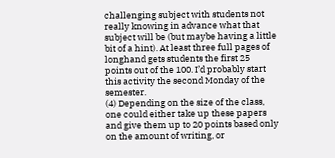challenging subject with students not really knowing in advance what that subject will be (but maybe having a little bit of a hint). At least three full pages of longhand gets students the first 25 points out of the 100. I’d probably start this activity the second Monday of the semester.
(4) Depending on the size of the class, one could either take up these papers and give them up to 20 points based only on the amount of writing, or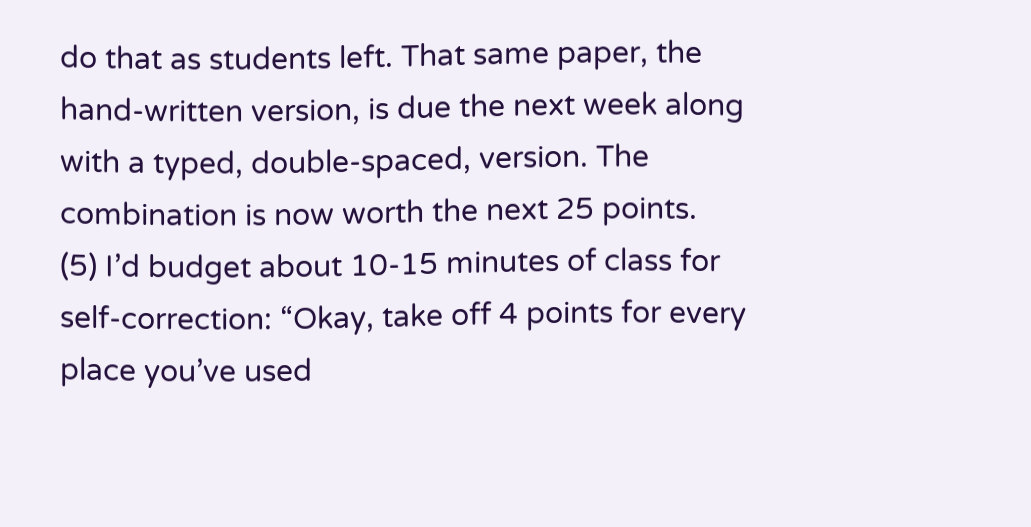do that as students left. That same paper, the hand-written version, is due the next week along with a typed, double-spaced, version. The combination is now worth the next 25 points.
(5) I’d budget about 10-15 minutes of class for self-correction: “Okay, take off 4 points for every place you’ve used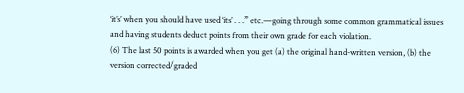‘it’s’ when you should have used ‘its’ . . .” etc.—going through some common grammatical issues and having students deduct points from their own grade for each violation.
(6) The last 50 points is awarded when you get (a) the original hand-written version, (b) the version corrected/graded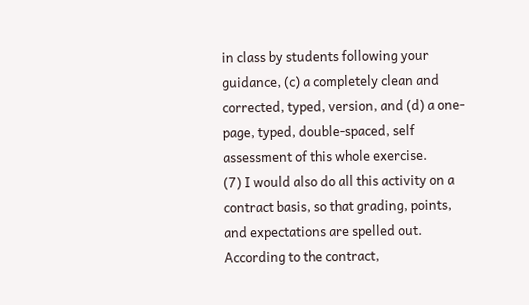in class by students following your guidance, (c) a completely clean and corrected, typed, version, and (d) a one-page, typed, double-spaced, self assessment of this whole exercise.
(7) I would also do all this activity on a contract basis, so that grading, points, and expectations are spelled out. According to the contract,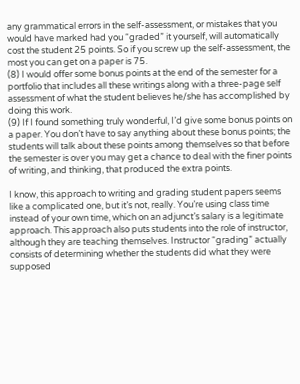any grammatical errors in the self-assessment, or mistakes that you would have marked had you “graded” it yourself, will automatically cost the student 25 points. So if you screw up the self-assessment, the most you can get on a paper is 75.
(8) I would offer some bonus points at the end of the semester for a portfolio that includes all these writings along with a three-page self assessment of what the student believes he/she has accomplished by doing this work.
(9) If I found something truly wonderful, I’d give some bonus points on a paper. You don’t have to say anything about these bonus points; the students will talk about these points among themselves so that before the semester is over you may get a chance to deal with the finer points of writing, and thinking, that produced the extra points.

I know, this approach to writing and grading student papers seems like a complicated one, but it’s not, really. You’re using class time instead of your own time, which on an adjunct’s salary is a legitimate approach. This approach also puts students into the role of instructor, although they are teaching themselves. Instructor “grading” actually consists of determining whether the students did what they were supposed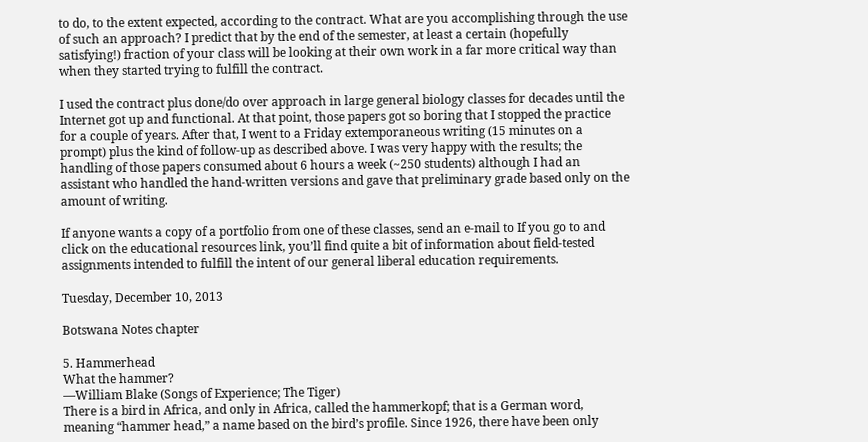to do, to the extent expected, according to the contract. What are you accomplishing through the use of such an approach? I predict that by the end of the semester, at least a certain (hopefully satisfying!) fraction of your class will be looking at their own work in a far more critical way than when they started trying to fulfill the contract.

I used the contract plus done/do over approach in large general biology classes for decades until the Internet got up and functional. At that point, those papers got so boring that I stopped the practice for a couple of years. After that, I went to a Friday extemporaneous writing (15 minutes on a prompt) plus the kind of follow-up as described above. I was very happy with the results; the handling of those papers consumed about 6 hours a week (~250 students) although I had an assistant who handled the hand-written versions and gave that preliminary grade based only on the amount of writing.

If anyone wants a copy of a portfolio from one of these classes, send an e-mail to If you go to and click on the educational resources link, you’ll find quite a bit of information about field-tested assignments intended to fulfill the intent of our general liberal education requirements.

Tuesday, December 10, 2013

Botswana Notes chapter

5. Hammerhead
What the hammer?
—William Blake (Songs of Experience; The Tiger)
There is a bird in Africa, and only in Africa, called the hammerkopf; that is a German word, meaning “hammer head,” a name based on the bird’s profile. Since 1926, there have been only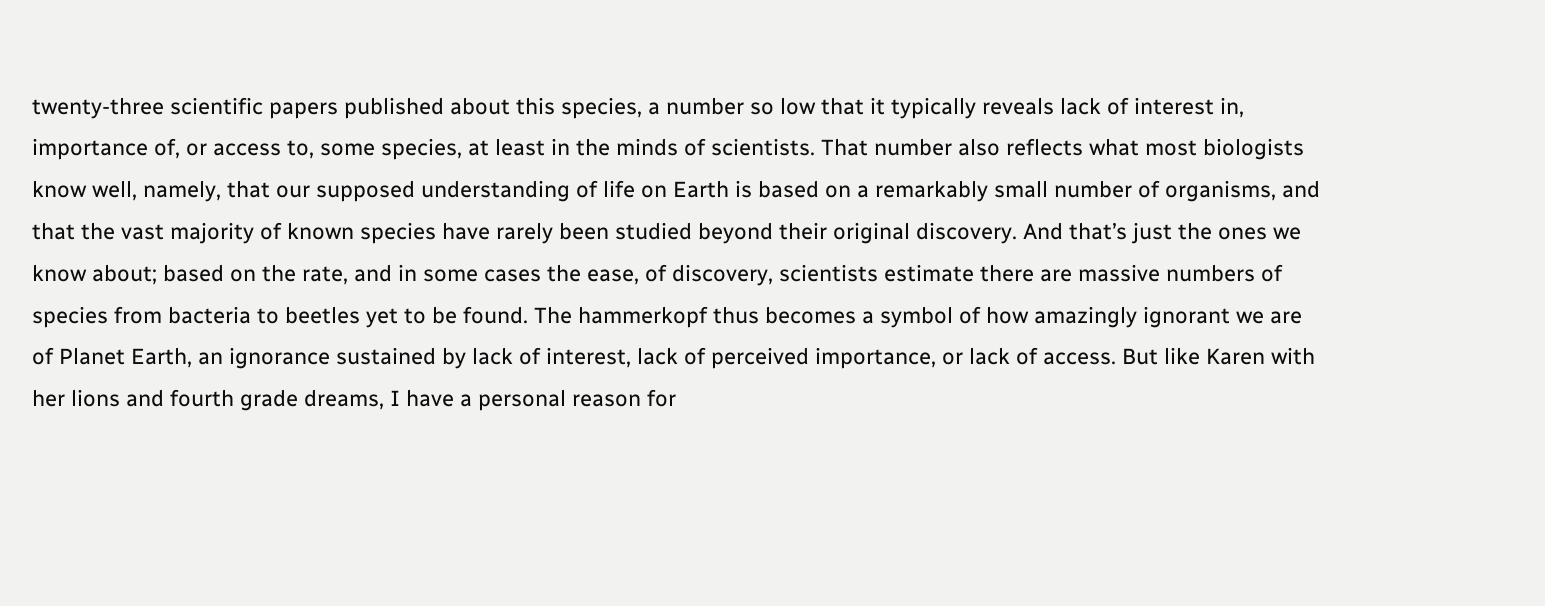twenty-three scientific papers published about this species, a number so low that it typically reveals lack of interest in, importance of, or access to, some species, at least in the minds of scientists. That number also reflects what most biologists know well, namely, that our supposed understanding of life on Earth is based on a remarkably small number of organisms, and that the vast majority of known species have rarely been studied beyond their original discovery. And that’s just the ones we know about; based on the rate, and in some cases the ease, of discovery, scientists estimate there are massive numbers of species from bacteria to beetles yet to be found. The hammerkopf thus becomes a symbol of how amazingly ignorant we are of Planet Earth, an ignorance sustained by lack of interest, lack of perceived importance, or lack of access. But like Karen with her lions and fourth grade dreams, I have a personal reason for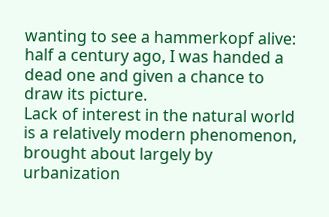wanting to see a hammerkopf alive: half a century ago, I was handed a dead one and given a chance to draw its picture.
Lack of interest in the natural world is a relatively modern phenomenon, brought about largely by urbanization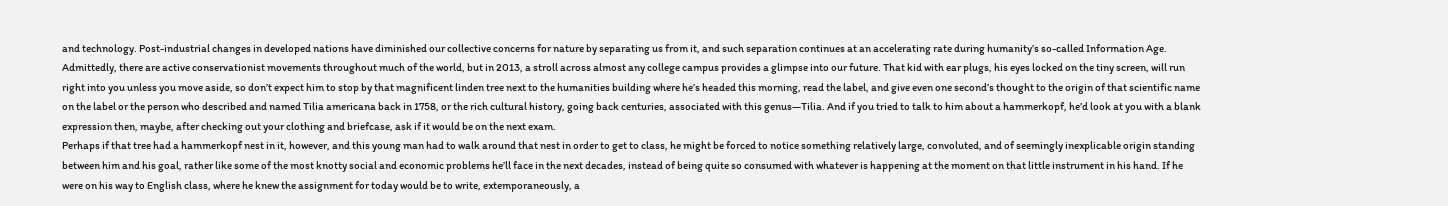and technology. Post-industrial changes in developed nations have diminished our collective concerns for nature by separating us from it, and such separation continues at an accelerating rate during humanity’s so-called Information Age. Admittedly, there are active conservationist movements throughout much of the world, but in 2013, a stroll across almost any college campus provides a glimpse into our future. That kid with ear plugs, his eyes locked on the tiny screen, will run right into you unless you move aside, so don’t expect him to stop by that magnificent linden tree next to the humanities building where he’s headed this morning, read the label, and give even one second’s thought to the origin of that scientific name on the label or the person who described and named Tilia americana back in 1758, or the rich cultural history, going back centuries, associated with this genus—Tilia. And if you tried to talk to him about a hammerkopf, he’d look at you with a blank expression then, maybe, after checking out your clothing and briefcase, ask if it would be on the next exam.
Perhaps if that tree had a hammerkopf nest in it, however, and this young man had to walk around that nest in order to get to class, he might be forced to notice something relatively large, convoluted, and of seemingly inexplicable origin standing between him and his goal, rather like some of the most knotty social and economic problems he’ll face in the next decades, instead of being quite so consumed with whatever is happening at the moment on that little instrument in his hand. If he were on his way to English class, where he knew the assignment for today would be to write, extemporaneously, a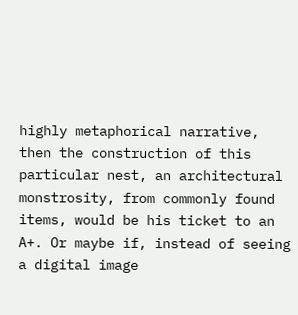highly metaphorical narrative, then the construction of this particular nest, an architectural monstrosity, from commonly found items, would be his ticket to an A+. Or maybe if, instead of seeing a digital image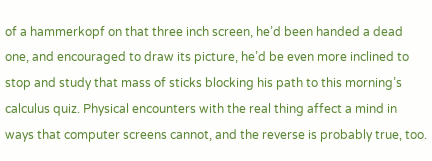of a hammerkopf on that three inch screen, he’d been handed a dead one, and encouraged to draw its picture, he’d be even more inclined to stop and study that mass of sticks blocking his path to this morning’s calculus quiz. Physical encounters with the real thing affect a mind in ways that computer screens cannot, and the reverse is probably true, too.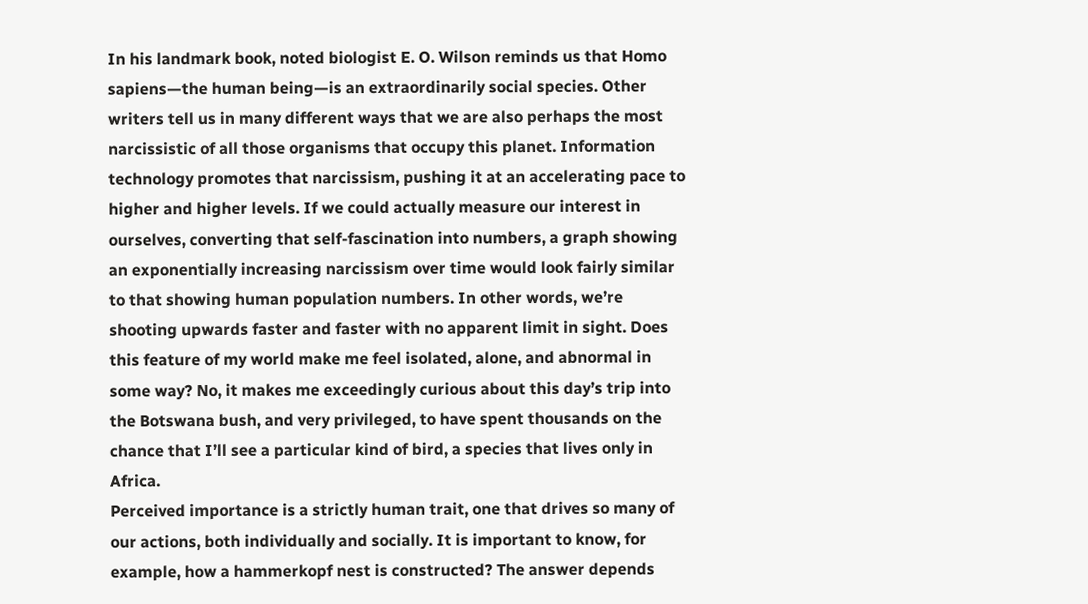In his landmark book, noted biologist E. O. Wilson reminds us that Homo sapiens—the human being—is an extraordinarily social species. Other writers tell us in many different ways that we are also perhaps the most narcissistic of all those organisms that occupy this planet. Information technology promotes that narcissism, pushing it at an accelerating pace to higher and higher levels. If we could actually measure our interest in ourselves, converting that self-fascination into numbers, a graph showing an exponentially increasing narcissism over time would look fairly similar to that showing human population numbers. In other words, we’re shooting upwards faster and faster with no apparent limit in sight. Does this feature of my world make me feel isolated, alone, and abnormal in some way? No, it makes me exceedingly curious about this day’s trip into the Botswana bush, and very privileged, to have spent thousands on the chance that I’ll see a particular kind of bird, a species that lives only in Africa.
Perceived importance is a strictly human trait, one that drives so many of our actions, both individually and socially. It is important to know, for example, how a hammerkopf nest is constructed? The answer depends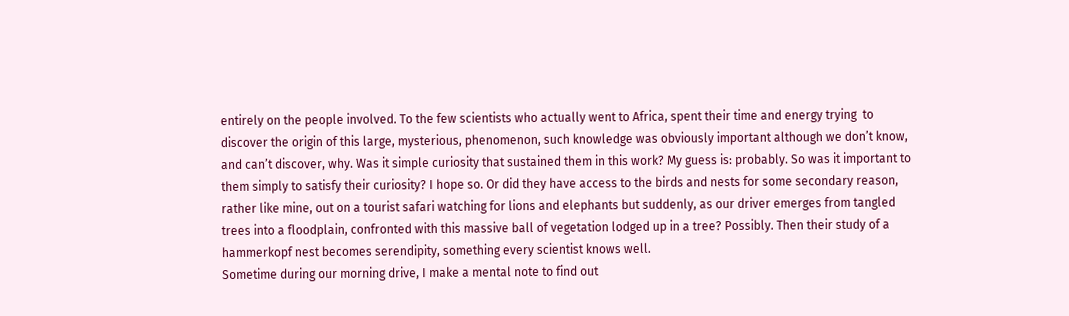entirely on the people involved. To the few scientists who actually went to Africa, spent their time and energy trying  to discover the origin of this large, mysterious, phenomenon, such knowledge was obviously important although we don’t know, and can’t discover, why. Was it simple curiosity that sustained them in this work? My guess is: probably. So was it important to them simply to satisfy their curiosity? I hope so. Or did they have access to the birds and nests for some secondary reason, rather like mine, out on a tourist safari watching for lions and elephants but suddenly, as our driver emerges from tangled trees into a floodplain, confronted with this massive ball of vegetation lodged up in a tree? Possibly. Then their study of a hammerkopf nest becomes serendipity, something every scientist knows well.
Sometime during our morning drive, I make a mental note to find out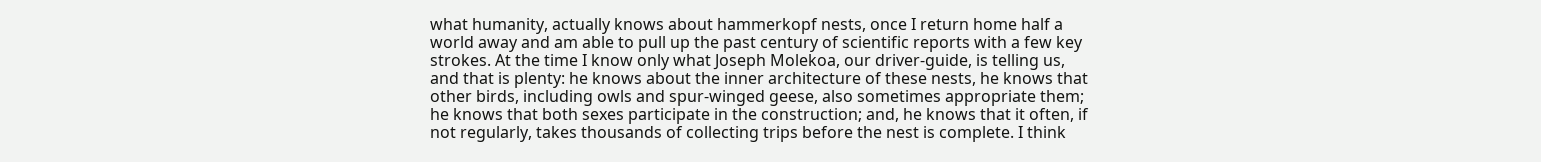what humanity, actually knows about hammerkopf nests, once I return home half a world away and am able to pull up the past century of scientific reports with a few key strokes. At the time I know only what Joseph Molekoa, our driver-guide, is telling us, and that is plenty: he knows about the inner architecture of these nests, he knows that other birds, including owls and spur-winged geese, also sometimes appropriate them; he knows that both sexes participate in the construction; and, he knows that it often, if not regularly, takes thousands of collecting trips before the nest is complete. I think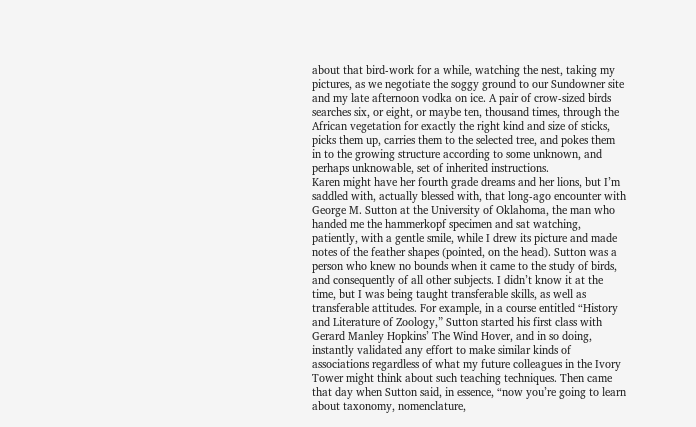about that bird-work for a while, watching the nest, taking my pictures, as we negotiate the soggy ground to our Sundowner site and my late afternoon vodka on ice. A pair of crow-sized birds searches six, or eight, or maybe ten, thousand times, through the African vegetation for exactly the right kind and size of sticks, picks them up, carries them to the selected tree, and pokes them in to the growing structure according to some unknown, and perhaps unknowable, set of inherited instructions.
Karen might have her fourth grade dreams and her lions, but I’m saddled with, actually blessed with, that long-ago encounter with George M. Sutton at the University of Oklahoma, the man who handed me the hammerkopf specimen and sat watching, patiently, with a gentle smile, while I drew its picture and made notes of the feather shapes (pointed, on the head). Sutton was a person who knew no bounds when it came to the study of birds, and consequently of all other subjects. I didn’t know it at the time, but I was being taught transferable skills, as well as transferable attitudes. For example, in a course entitled “History and Literature of Zoology,” Sutton started his first class with Gerard Manley Hopkins’ The Wind Hover, and in so doing, instantly validated any effort to make similar kinds of associations regardless of what my future colleagues in the Ivory Tower might think about such teaching techniques. Then came that day when Sutton said, in essence, “now you’re going to learn about taxonomy, nomenclature,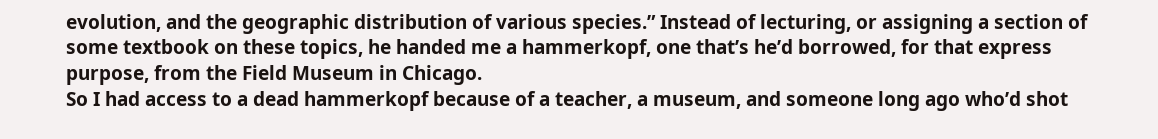evolution, and the geographic distribution of various species.” Instead of lecturing, or assigning a section of some textbook on these topics, he handed me a hammerkopf, one that’s he’d borrowed, for that express purpose, from the Field Museum in Chicago.
So I had access to a dead hammerkopf because of a teacher, a museum, and someone long ago who’d shot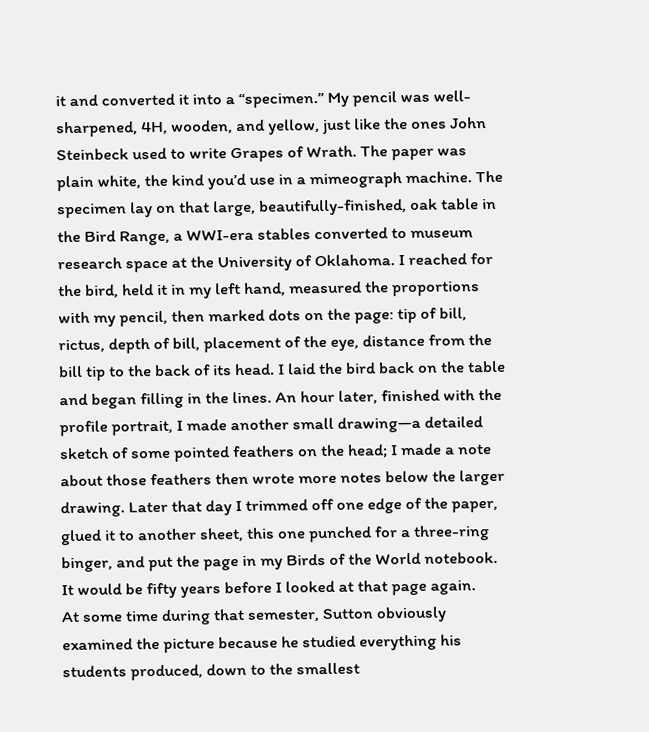it and converted it into a “specimen.” My pencil was well-sharpened, 4H, wooden, and yellow, just like the ones John Steinbeck used to write Grapes of Wrath. The paper was plain white, the kind you’d use in a mimeograph machine. The specimen lay on that large, beautifully-finished, oak table in the Bird Range, a WWI-era stables converted to museum research space at the University of Oklahoma. I reached for the bird, held it in my left hand, measured the proportions with my pencil, then marked dots on the page: tip of bill, rictus, depth of bill, placement of the eye, distance from the bill tip to the back of its head. I laid the bird back on the table and began filling in the lines. An hour later, finished with the profile portrait, I made another small drawing—a detailed sketch of some pointed feathers on the head; I made a note about those feathers then wrote more notes below the larger drawing. Later that day I trimmed off one edge of the paper, glued it to another sheet, this one punched for a three-ring binger, and put the page in my Birds of the World notebook. It would be fifty years before I looked at that page again.
At some time during that semester, Sutton obviously examined the picture because he studied everything his students produced, down to the smallest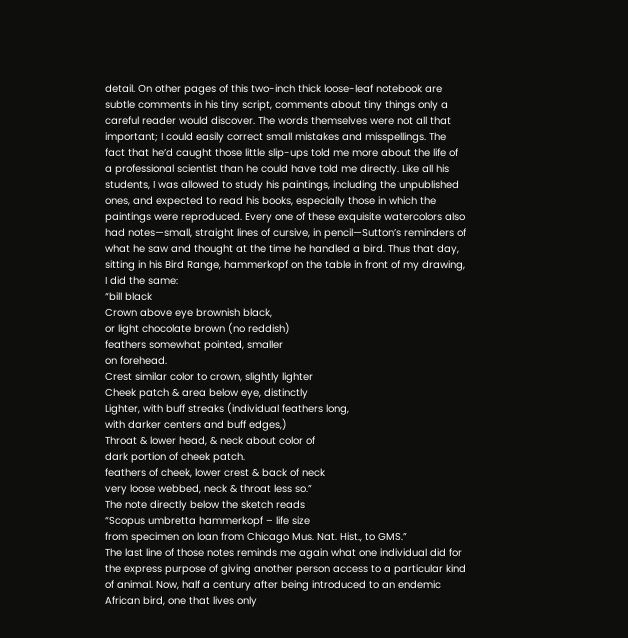detail. On other pages of this two-inch thick loose-leaf notebook are subtle comments in his tiny script, comments about tiny things only a careful reader would discover. The words themselves were not all that important; I could easily correct small mistakes and misspellings. The fact that he’d caught those little slip-ups told me more about the life of a professional scientist than he could have told me directly. Like all his students, I was allowed to study his paintings, including the unpublished ones, and expected to read his books, especially those in which the paintings were reproduced. Every one of these exquisite watercolors also had notes—small, straight lines of cursive, in pencil—Sutton’s reminders of what he saw and thought at the time he handled a bird. Thus that day, sitting in his Bird Range, hammerkopf on the table in front of my drawing, I did the same:
“bill black
Crown above eye brownish black,
or light chocolate brown (no reddish)
feathers somewhat pointed, smaller
on forehead.
Crest similar color to crown, slightly lighter
Cheek patch & area below eye, distinctly
Lighter, with buff streaks (individual feathers long,
with darker centers and buff edges,)
Throat & lower head, & neck about color of
dark portion of cheek patch.
feathers of cheek, lower crest & back of neck
very loose webbed, neck & throat less so.”
The note directly below the sketch reads
“Scopus umbretta hammerkopf – life size
from specimen on loan from Chicago Mus. Nat. Hist., to GMS.”
The last line of those notes reminds me again what one individual did for the express purpose of giving another person access to a particular kind of animal. Now, half a century after being introduced to an endemic African bird, one that lives only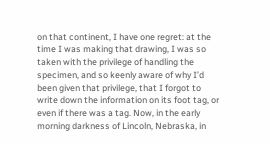on that continent, I have one regret: at the time I was making that drawing, I was so taken with the privilege of handling the specimen, and so keenly aware of why I’d been given that privilege, that I forgot to write down the information on its foot tag, or even if there was a tag. Now, in the early morning darkness of Lincoln, Nebraska, in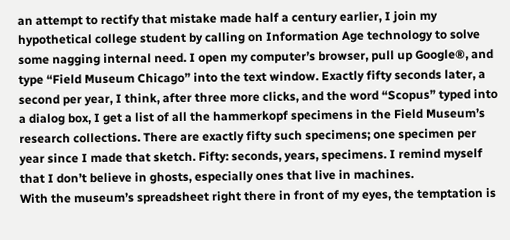an attempt to rectify that mistake made half a century earlier, I join my hypothetical college student by calling on Information Age technology to solve some nagging internal need. I open my computer’s browser, pull up Google®, and type “Field Museum Chicago” into the text window. Exactly fifty seconds later, a second per year, I think, after three more clicks, and the word “Scopus” typed into a dialog box, I get a list of all the hammerkopf specimens in the Field Museum’s research collections. There are exactly fifty such specimens; one specimen per year since I made that sketch. Fifty: seconds, years, specimens. I remind myself that I don’t believe in ghosts, especially ones that live in machines.
With the museum’s spreadsheet right there in front of my eyes, the temptation is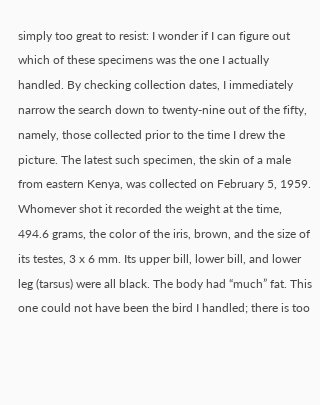simply too great to resist: I wonder if I can figure out which of these specimens was the one I actually handled. By checking collection dates, I immediately narrow the search down to twenty-nine out of the fifty, namely, those collected prior to the time I drew the picture. The latest such specimen, the skin of a male from eastern Kenya, was collected on February 5, 1959. Whomever shot it recorded the weight at the time, 494.6 grams, the color of the iris, brown, and the size of its testes, 3 x 6 mm. Its upper bill, lower bill, and lower leg (tarsus) were all black. The body had “much” fat. This one could not have been the bird I handled; there is too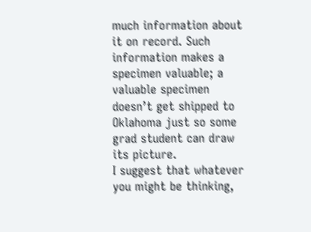much information about it on record. Such information makes a specimen valuable; a valuable specimen doesn’t get shipped to Oklahoma just so some grad student can draw its picture.
I suggest that whatever you might be thinking,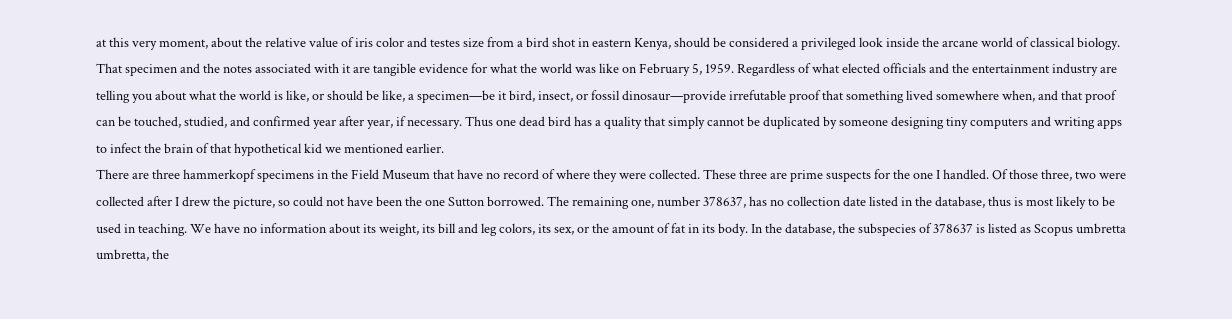at this very moment, about the relative value of iris color and testes size from a bird shot in eastern Kenya, should be considered a privileged look inside the arcane world of classical biology. That specimen and the notes associated with it are tangible evidence for what the world was like on February 5, 1959. Regardless of what elected officials and the entertainment industry are telling you about what the world is like, or should be like, a specimen—be it bird, insect, or fossil dinosaur—provide irrefutable proof that something lived somewhere when, and that proof can be touched, studied, and confirmed year after year, if necessary. Thus one dead bird has a quality that simply cannot be duplicated by someone designing tiny computers and writing apps to infect the brain of that hypothetical kid we mentioned earlier.
There are three hammerkopf specimens in the Field Museum that have no record of where they were collected. These three are prime suspects for the one I handled. Of those three, two were collected after I drew the picture, so could not have been the one Sutton borrowed. The remaining one, number 378637, has no collection date listed in the database, thus is most likely to be used in teaching. We have no information about its weight, its bill and leg colors, its sex, or the amount of fat in its body. In the database, the subspecies of 378637 is listed as Scopus umbretta umbretta, the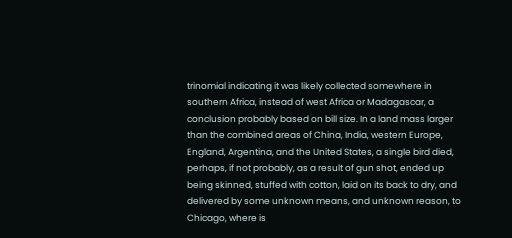trinomial indicating it was likely collected somewhere in southern Africa, instead of west Africa or Madagascar, a conclusion probably based on bill size. In a land mass larger than the combined areas of China, India, western Europe, England, Argentina, and the United States, a single bird died, perhaps, if not probably, as a result of gun shot, ended up being skinned, stuffed with cotton, laid on its back to dry, and delivered by some unknown means, and unknown reason, to Chicago, where is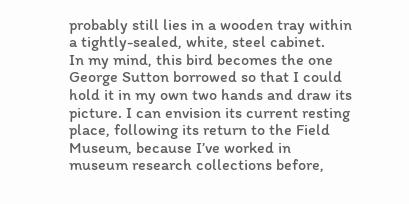probably still lies in a wooden tray within a tightly-sealed, white, steel cabinet.
In my mind, this bird becomes the one George Sutton borrowed so that I could hold it in my own two hands and draw its picture. I can envision its current resting place, following its return to the Field Museum, because I’ve worked in museum research collections before,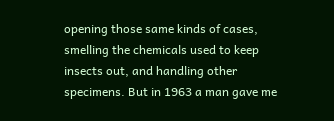opening those same kinds of cases, smelling the chemicals used to keep insects out, and handling other specimens. But in 1963 a man gave me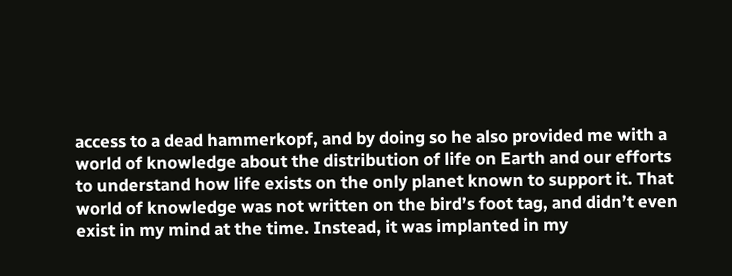access to a dead hammerkopf, and by doing so he also provided me with a world of knowledge about the distribution of life on Earth and our efforts to understand how life exists on the only planet known to support it. That world of knowledge was not written on the bird’s foot tag, and didn’t even exist in my mind at the time. Instead, it was implanted in my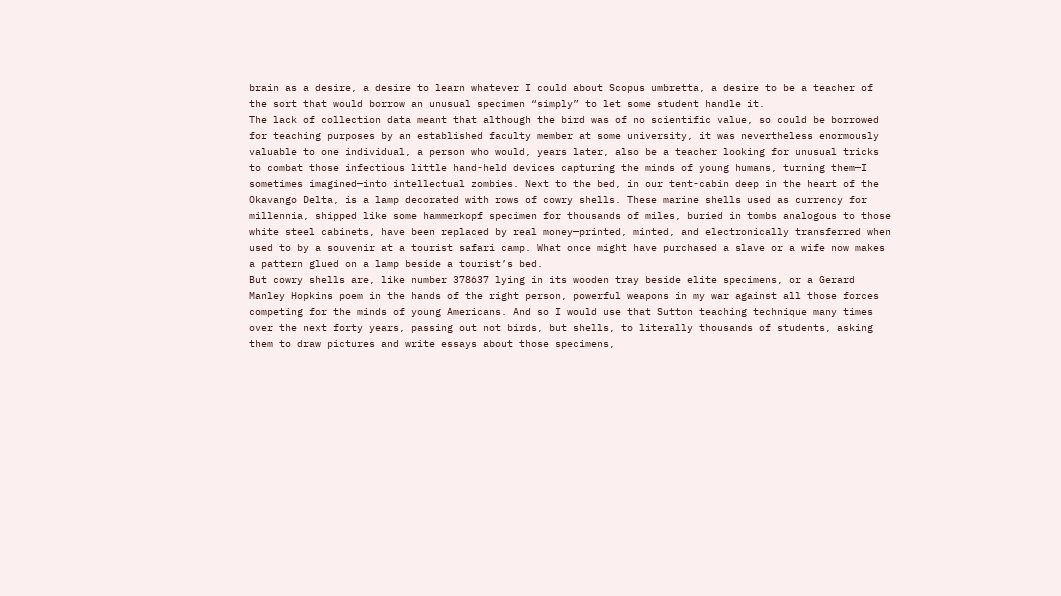brain as a desire, a desire to learn whatever I could about Scopus umbretta, a desire to be a teacher of the sort that would borrow an unusual specimen “simply” to let some student handle it.
The lack of collection data meant that although the bird was of no scientific value, so could be borrowed for teaching purposes by an established faculty member at some university, it was nevertheless enormously valuable to one individual, a person who would, years later, also be a teacher looking for unusual tricks to combat those infectious little hand-held devices capturing the minds of young humans, turning them—I sometimes imagined—into intellectual zombies. Next to the bed, in our tent-cabin deep in the heart of the Okavango Delta, is a lamp decorated with rows of cowry shells. These marine shells used as currency for millennia, shipped like some hammerkopf specimen for thousands of miles, buried in tombs analogous to those white steel cabinets, have been replaced by real money—printed, minted, and electronically transferred when used to by a souvenir at a tourist safari camp. What once might have purchased a slave or a wife now makes a pattern glued on a lamp beside a tourist’s bed.
But cowry shells are, like number 378637 lying in its wooden tray beside elite specimens, or a Gerard Manley Hopkins poem in the hands of the right person, powerful weapons in my war against all those forces competing for the minds of young Americans. And so I would use that Sutton teaching technique many times over the next forty years, passing out not birds, but shells, to literally thousands of students, asking them to draw pictures and write essays about those specimens,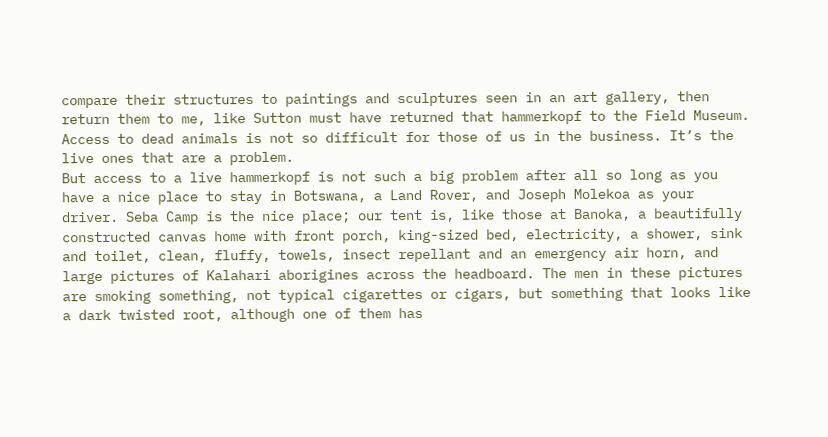compare their structures to paintings and sculptures seen in an art gallery, then return them to me, like Sutton must have returned that hammerkopf to the Field Museum. Access to dead animals is not so difficult for those of us in the business. It’s the live ones that are a problem.
But access to a live hammerkopf is not such a big problem after all so long as you have a nice place to stay in Botswana, a Land Rover, and Joseph Molekoa as your driver. Seba Camp is the nice place; our tent is, like those at Banoka, a beautifully constructed canvas home with front porch, king-sized bed, electricity, a shower, sink and toilet, clean, fluffy, towels, insect repellant and an emergency air horn, and large pictures of Kalahari aborigines across the headboard. The men in these pictures are smoking something, not typical cigarettes or cigars, but something that looks like a dark twisted root, although one of them has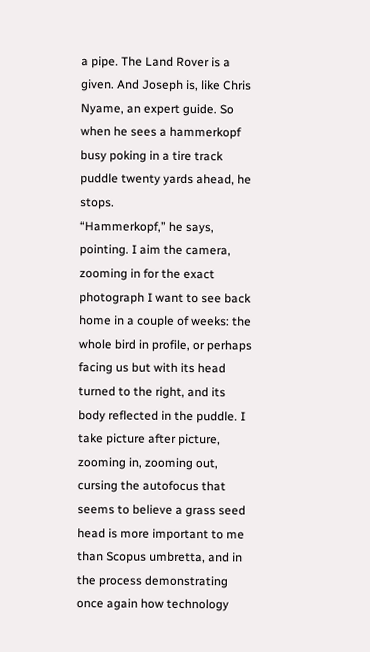a pipe. The Land Rover is a given. And Joseph is, like Chris Nyame, an expert guide. So when he sees a hammerkopf busy poking in a tire track puddle twenty yards ahead, he stops.
“Hammerkopf,” he says, pointing. I aim the camera, zooming in for the exact photograph I want to see back home in a couple of weeks: the whole bird in profile, or perhaps facing us but with its head turned to the right, and its body reflected in the puddle. I take picture after picture, zooming in, zooming out, cursing the autofocus that seems to believe a grass seed head is more important to me than Scopus umbretta, and in the process demonstrating once again how technology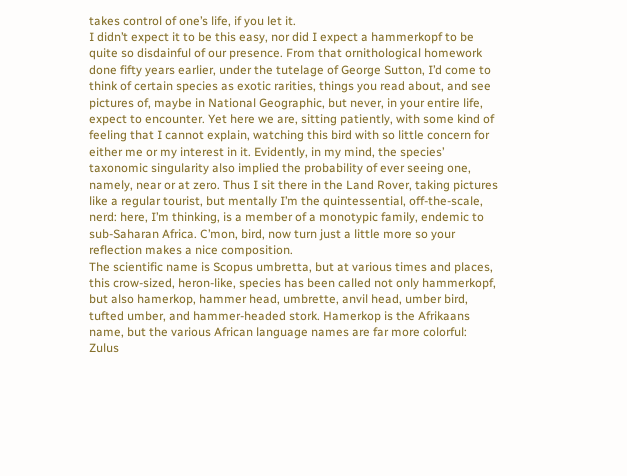takes control of one’s life, if you let it.
I didn’t expect it to be this easy, nor did I expect a hammerkopf to be quite so disdainful of our presence. From that ornithological homework done fifty years earlier, under the tutelage of George Sutton, I’d come to think of certain species as exotic rarities, things you read about, and see pictures of, maybe in National Geographic, but never, in your entire life, expect to encounter. Yet here we are, sitting patiently, with some kind of feeling that I cannot explain, watching this bird with so little concern for either me or my interest in it. Evidently, in my mind, the species’ taxonomic singularity also implied the probability of ever seeing one, namely, near or at zero. Thus I sit there in the Land Rover, taking pictures like a regular tourist, but mentally I’m the quintessential, off-the-scale, nerd: here, I’m thinking, is a member of a monotypic family, endemic to sub-Saharan Africa. C’mon, bird, now turn just a little more so your reflection makes a nice composition.
The scientific name is Scopus umbretta, but at various times and places, this crow-sized, heron-like, species has been called not only hammerkopf, but also hamerkop, hammer head, umbrette, anvil head, umber bird, tufted umber, and hammer-headed stork. Hamerkop is the Afrikaans name, but the various African language names are far more colorful: Zulus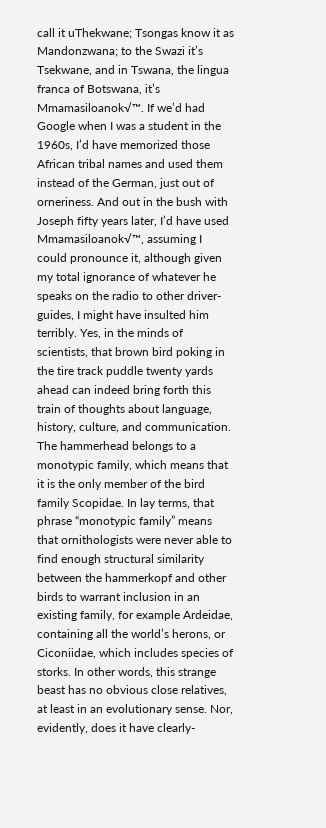call it uThekwane; Tsongas know it as Mandonzwana; to the Swazi it’s Tsekwane, and in Tswana, the lingua franca of Botswana, it’s Mmamasiloanok√™. If we’d had Google when I was a student in the 1960s, I’d have memorized those African tribal names and used them instead of the German, just out of orneriness. And out in the bush with Joseph fifty years later, I’d have used Mmamasiloanok√™, assuming I could pronounce it, although given my total ignorance of whatever he speaks on the radio to other driver-guides, I might have insulted him terribly. Yes, in the minds of scientists, that brown bird poking in the tire track puddle twenty yards ahead can indeed bring forth this train of thoughts about language, history, culture, and communication.
The hammerhead belongs to a monotypic family, which means that it is the only member of the bird family Scopidae. In lay terms, that phrase “monotypic family” means that ornithologists were never able to find enough structural similarity between the hammerkopf and other birds to warrant inclusion in an existing family, for example Ardeidae, containing all the world’s herons, or Ciconiidae, which includes species of storks. In other words, this strange beast has no obvious close relatives, at least in an evolutionary sense. Nor, evidently, does it have clearly-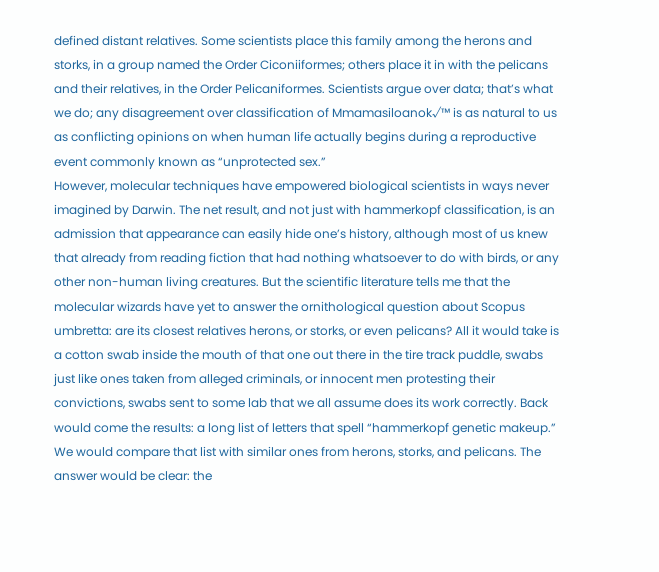defined distant relatives. Some scientists place this family among the herons and storks, in a group named the Order Ciconiiformes; others place it in with the pelicans and their relatives, in the Order Pelicaniformes. Scientists argue over data; that’s what we do; any disagreement over classification of Mmamasiloanok√™ is as natural to us as conflicting opinions on when human life actually begins during a reproductive event commonly known as “unprotected sex.”
However, molecular techniques have empowered biological scientists in ways never imagined by Darwin. The net result, and not just with hammerkopf classification, is an admission that appearance can easily hide one’s history, although most of us knew that already from reading fiction that had nothing whatsoever to do with birds, or any other non-human living creatures. But the scientific literature tells me that the molecular wizards have yet to answer the ornithological question about Scopus umbretta: are its closest relatives herons, or storks, or even pelicans? All it would take is a cotton swab inside the mouth of that one out there in the tire track puddle, swabs just like ones taken from alleged criminals, or innocent men protesting their convictions, swabs sent to some lab that we all assume does its work correctly. Back would come the results: a long list of letters that spell “hammerkopf genetic makeup.” We would compare that list with similar ones from herons, storks, and pelicans. The answer would be clear: the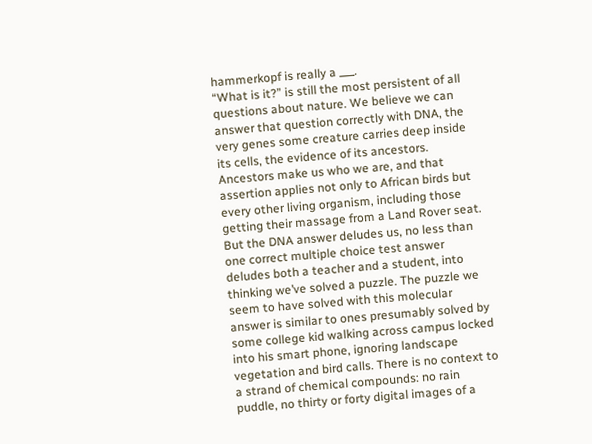hammerkopf is really a ___.
“What is it?” is still the most persistent of all questions about nature. We believe we can answer that question correctly with DNA, the very genes some creature carries deep inside its cells, the evidence of its ancestors. Ancestors make us who we are, and that assertion applies not only to African birds but every other living organism, including those getting their massage from a Land Rover seat. But the DNA answer deludes us, no less than one correct multiple choice test answer deludes both a teacher and a student, into thinking we’ve solved a puzzle. The puzzle we seem to have solved with this molecular answer is similar to ones presumably solved by some college kid walking across campus locked into his smart phone, ignoring landscape vegetation and bird calls. There is no context to a strand of chemical compounds: no rain puddle, no thirty or forty digital images of a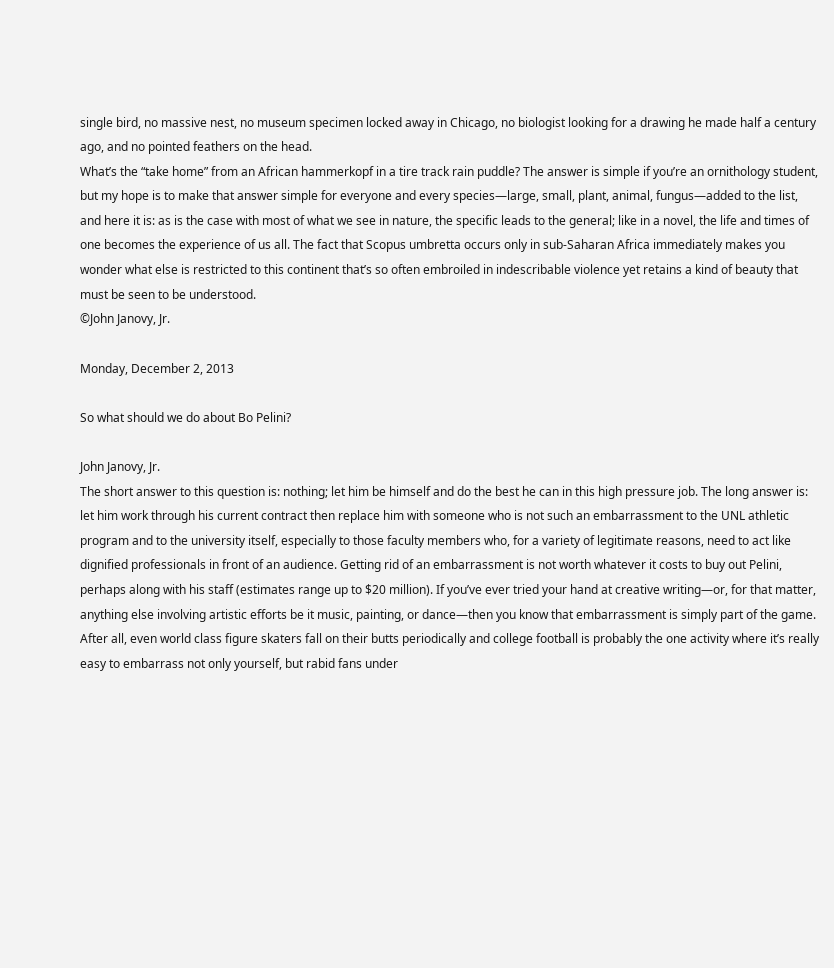single bird, no massive nest, no museum specimen locked away in Chicago, no biologist looking for a drawing he made half a century ago, and no pointed feathers on the head.
What’s the “take home” from an African hammerkopf in a tire track rain puddle? The answer is simple if you’re an ornithology student, but my hope is to make that answer simple for everyone and every species—large, small, plant, animal, fungus—added to the list, and here it is: as is the case with most of what we see in nature, the specific leads to the general; like in a novel, the life and times of one becomes the experience of us all. The fact that Scopus umbretta occurs only in sub-Saharan Africa immediately makes you wonder what else is restricted to this continent that’s so often embroiled in indescribable violence yet retains a kind of beauty that must be seen to be understood.
©John Janovy, Jr.

Monday, December 2, 2013

So what should we do about Bo Pelini?

John Janovy, Jr.
The short answer to this question is: nothing; let him be himself and do the best he can in this high pressure job. The long answer is: let him work through his current contract then replace him with someone who is not such an embarrassment to the UNL athletic program and to the university itself, especially to those faculty members who, for a variety of legitimate reasons, need to act like dignified professionals in front of an audience. Getting rid of an embarrassment is not worth whatever it costs to buy out Pelini, perhaps along with his staff (estimates range up to $20 million). If you’ve ever tried your hand at creative writing—or, for that matter, anything else involving artistic efforts be it music, painting, or dance—then you know that embarrassment is simply part of the game. After all, even world class figure skaters fall on their butts periodically and college football is probably the one activity where it’s really easy to embarrass not only yourself, but rabid fans under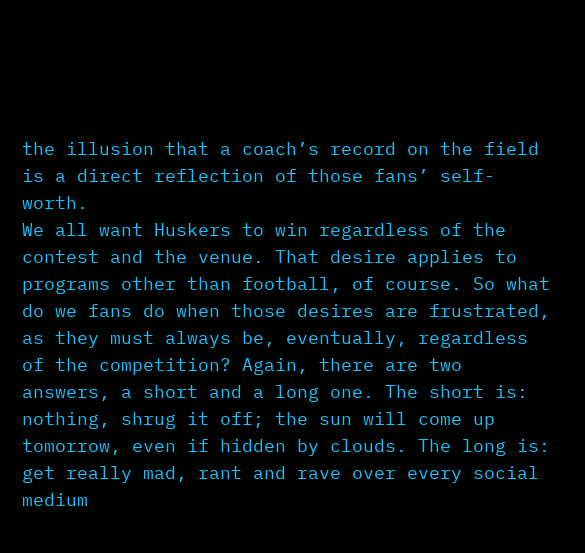the illusion that a coach’s record on the field is a direct reflection of those fans’ self-worth.
We all want Huskers to win regardless of the contest and the venue. That desire applies to programs other than football, of course. So what do we fans do when those desires are frustrated, as they must always be, eventually, regardless of the competition? Again, there are two answers, a short and a long one. The short is: nothing, shrug it off; the sun will come up tomorrow, even if hidden by clouds. The long is: get really mad, rant and rave over every social medium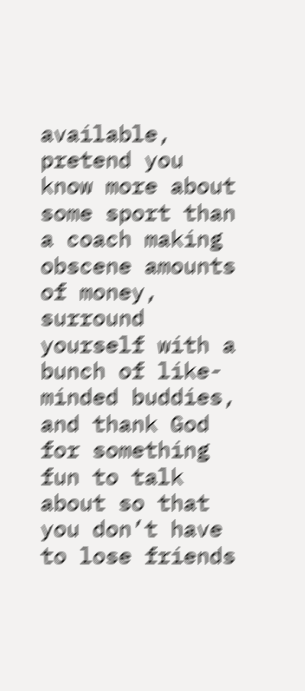available, pretend you know more about some sport than a coach making obscene amounts of money, surround yourself with a bunch of like-minded buddies, and thank God for something fun to talk about so that you don’t have to lose friends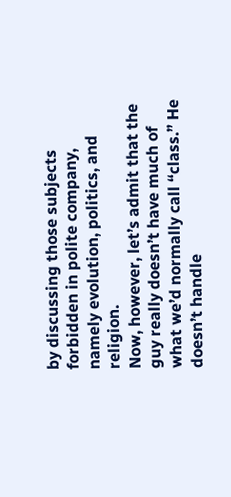by discussing those subjects forbidden in polite company, namely evolution, politics, and religion.
Now, however, let’s admit that the guy really doesn’t have much of what we’d normally call “class.” He doesn’t handle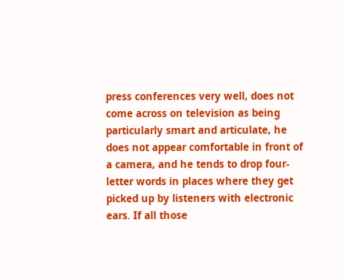press conferences very well, does not come across on television as being particularly smart and articulate, he does not appear comfortable in front of a camera, and he tends to drop four-letter words in places where they get picked up by listeners with electronic ears. If all those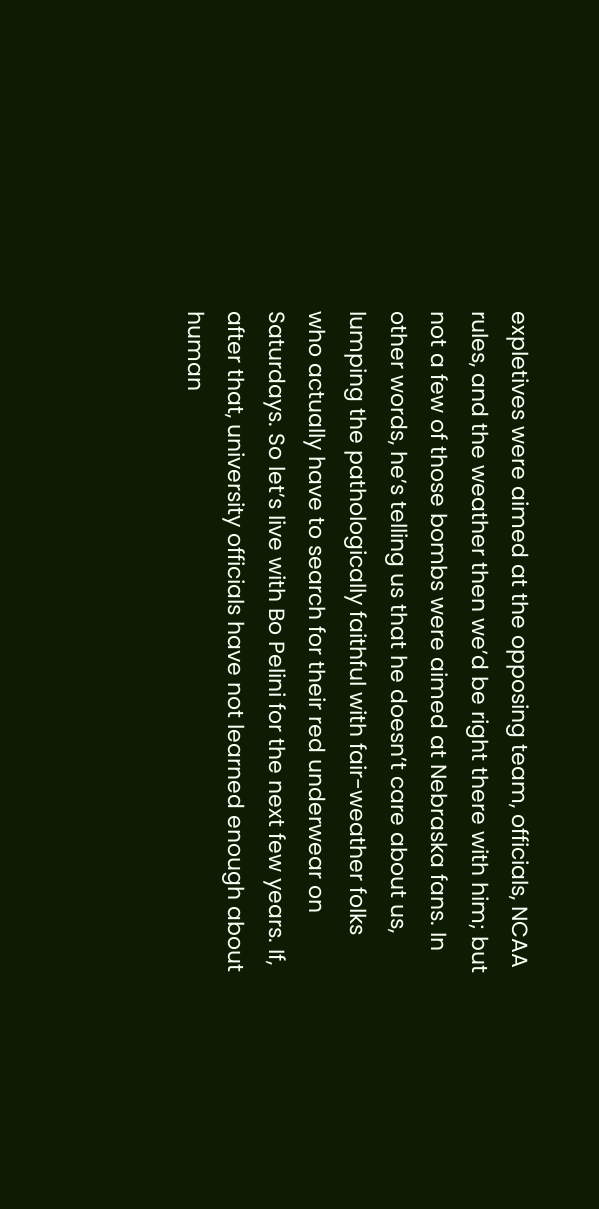expletives were aimed at the opposing team, officials, NCAA rules, and the weather then we’d be right there with him; but not a few of those bombs were aimed at Nebraska fans. In other words, he’s telling us that he doesn’t care about us, lumping the pathologically faithful with fair-weather folks who actually have to search for their red underwear on Saturdays. So let’s live with Bo Pelini for the next few years. If, after that, university officials have not learned enough about human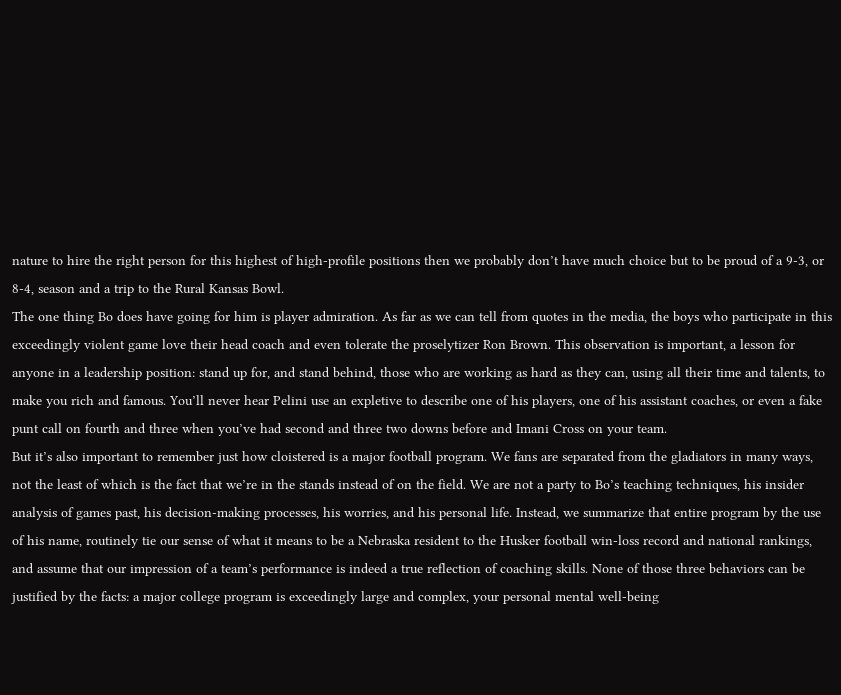nature to hire the right person for this highest of high-profile positions then we probably don’t have much choice but to be proud of a 9-3, or 8-4, season and a trip to the Rural Kansas Bowl.
The one thing Bo does have going for him is player admiration. As far as we can tell from quotes in the media, the boys who participate in this exceedingly violent game love their head coach and even tolerate the proselytizer Ron Brown. This observation is important, a lesson for anyone in a leadership position: stand up for, and stand behind, those who are working as hard as they can, using all their time and talents, to make you rich and famous. You’ll never hear Pelini use an expletive to describe one of his players, one of his assistant coaches, or even a fake punt call on fourth and three when you’ve had second and three two downs before and Imani Cross on your team.
But it’s also important to remember just how cloistered is a major football program. We fans are separated from the gladiators in many ways, not the least of which is the fact that we’re in the stands instead of on the field. We are not a party to Bo’s teaching techniques, his insider analysis of games past, his decision-making processes, his worries, and his personal life. Instead, we summarize that entire program by the use of his name, routinely tie our sense of what it means to be a Nebraska resident to the Husker football win-loss record and national rankings, and assume that our impression of a team’s performance is indeed a true reflection of coaching skills. None of those three behaviors can be justified by the facts: a major college program is exceedingly large and complex, your personal mental well-being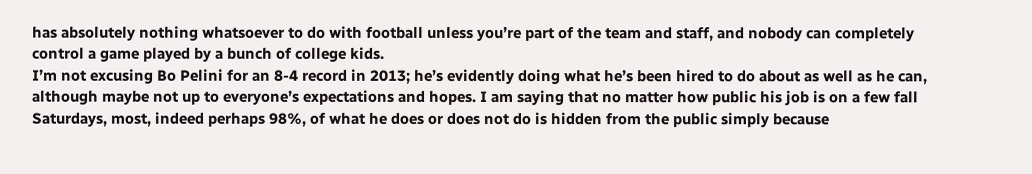has absolutely nothing whatsoever to do with football unless you’re part of the team and staff, and nobody can completely control a game played by a bunch of college kids.
I’m not excusing Bo Pelini for an 8-4 record in 2013; he’s evidently doing what he’s been hired to do about as well as he can, although maybe not up to everyone’s expectations and hopes. I am saying that no matter how public his job is on a few fall Saturdays, most, indeed perhaps 98%, of what he does or does not do is hidden from the public simply because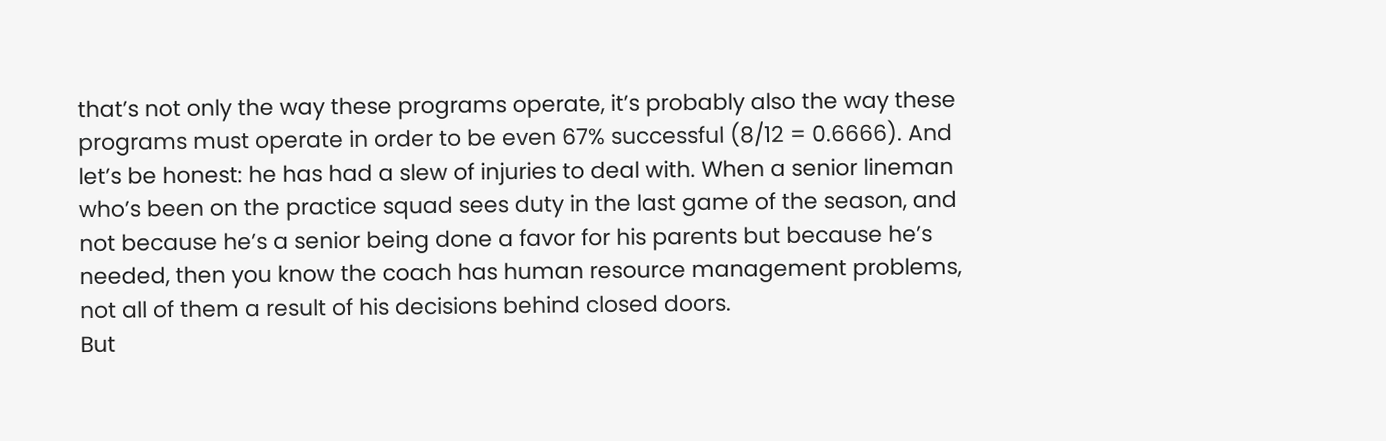that’s not only the way these programs operate, it’s probably also the way these programs must operate in order to be even 67% successful (8/12 = 0.6666). And let’s be honest: he has had a slew of injuries to deal with. When a senior lineman who’s been on the practice squad sees duty in the last game of the season, and not because he’s a senior being done a favor for his parents but because he’s needed, then you know the coach has human resource management problems, not all of them a result of his decisions behind closed doors.
But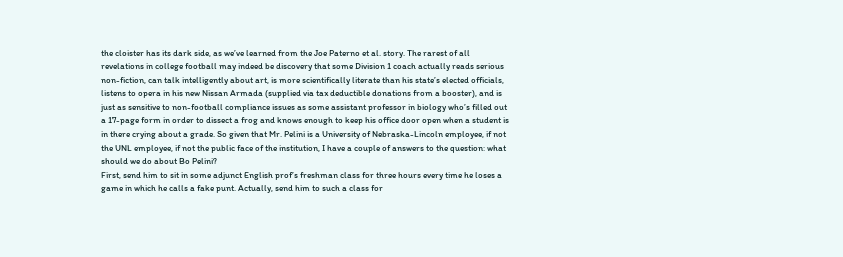the cloister has its dark side, as we’ve learned from the Joe Paterno et al. story. The rarest of all revelations in college football may indeed be discovery that some Division 1 coach actually reads serious non-fiction, can talk intelligently about art, is more scientifically literate than his state’s elected officials, listens to opera in his new Nissan Armada (supplied via tax deductible donations from a booster), and is just as sensitive to non-football compliance issues as some assistant professor in biology who’s filled out a 17-page form in order to dissect a frog and knows enough to keep his office door open when a student is in there crying about a grade. So given that Mr. Pelini is a University of Nebraska-Lincoln employee, if not the UNL employee, if not the public face of the institution, I have a couple of answers to the question: what should we do about Bo Pelini?
First, send him to sit in some adjunct English prof’s freshman class for three hours every time he loses a game in which he calls a fake punt. Actually, send him to such a class for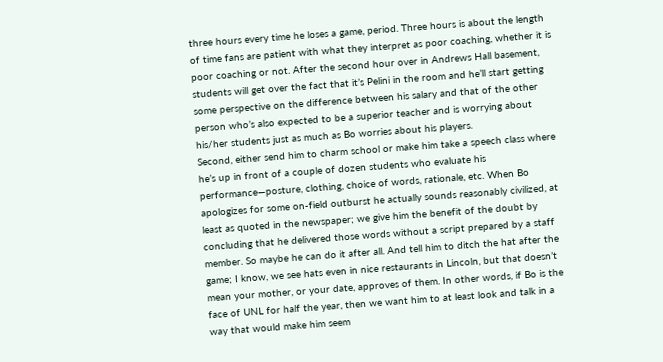three hours every time he loses a game, period. Three hours is about the length of time fans are patient with what they interpret as poor coaching, whether it is poor coaching or not. After the second hour over in Andrews Hall basement, students will get over the fact that it’s Pelini in the room and he’ll start getting some perspective on the difference between his salary and that of the other person who’s also expected to be a superior teacher and is worrying about his/her students just as much as Bo worries about his players.
Second, either send him to charm school or make him take a speech class where he’s up in front of a couple of dozen students who evaluate his performance—posture, clothing, choice of words, rationale, etc. When Bo apologizes for some on-field outburst he actually sounds reasonably civilized, at least as quoted in the newspaper; we give him the benefit of the doubt by concluding that he delivered those words without a script prepared by a staff member. So maybe he can do it after all. And tell him to ditch the hat after the game; I know, we see hats even in nice restaurants in Lincoln, but that doesn’t mean your mother, or your date, approves of them. In other words, if Bo is the face of UNL for half the year, then we want him to at least look and talk in a way that would make him seem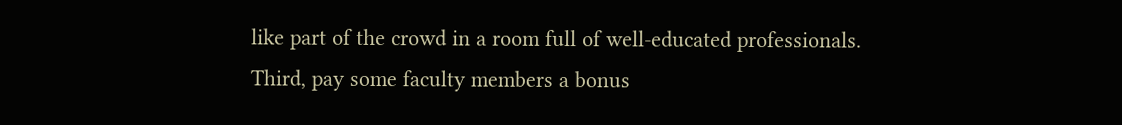like part of the crowd in a room full of well-educated professionals.
Third, pay some faculty members a bonus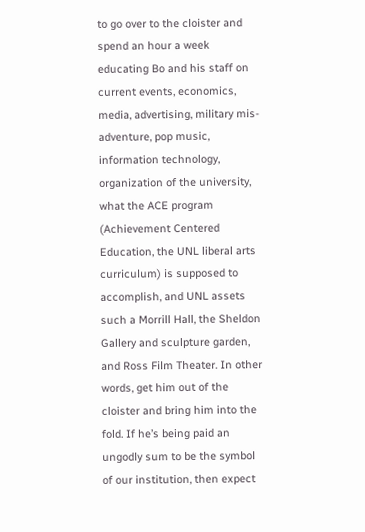to go over to the cloister and spend an hour a week educating Bo and his staff on current events, economics, media, advertising, military mis-adventure, pop music, information technology, organization of the university, what the ACE program (Achievement Centered Education, the UNL liberal arts curriculum) is supposed to accomplish, and UNL assets such a Morrill Hall, the Sheldon Gallery and sculpture garden, and Ross Film Theater. In other words, get him out of the cloister and bring him into the fold. If he’s being paid an ungodly sum to be the symbol of our institution, then expect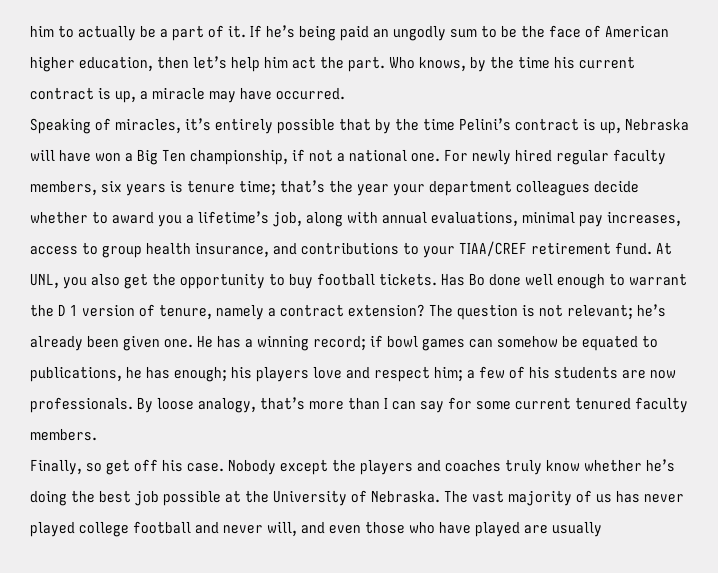him to actually be a part of it. If he’s being paid an ungodly sum to be the face of American higher education, then let’s help him act the part. Who knows, by the time his current contract is up, a miracle may have occurred.
Speaking of miracles, it’s entirely possible that by the time Pelini’s contract is up, Nebraska will have won a Big Ten championship, if not a national one. For newly hired regular faculty members, six years is tenure time; that’s the year your department colleagues decide whether to award you a lifetime’s job, along with annual evaluations, minimal pay increases, access to group health insurance, and contributions to your TIAA/CREF retirement fund. At UNL, you also get the opportunity to buy football tickets. Has Bo done well enough to warrant the D 1 version of tenure, namely a contract extension? The question is not relevant; he’s already been given one. He has a winning record; if bowl games can somehow be equated to publications, he has enough; his players love and respect him; a few of his students are now professionals. By loose analogy, that’s more than I can say for some current tenured faculty members.
Finally, so get off his case. Nobody except the players and coaches truly know whether he’s doing the best job possible at the University of Nebraska. The vast majority of us has never played college football and never will, and even those who have played are usually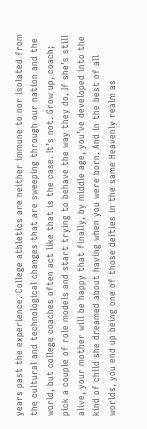years past the experience. College athletics are neither immune to nor isolated from the cultural and technological changes that are sweeping through our nation and the world, but college coaches often act like that is the case. It’s not. Grow up, coach; pick a couple of role models and start trying to behave the way they do. If she’s still alive, your mother will be happy that finally, by middle age, you’ve developed into the kind of child she dreamed about having when you were born. And in the best of all worlds, you end up being one of those deities in the same Heavenly realm as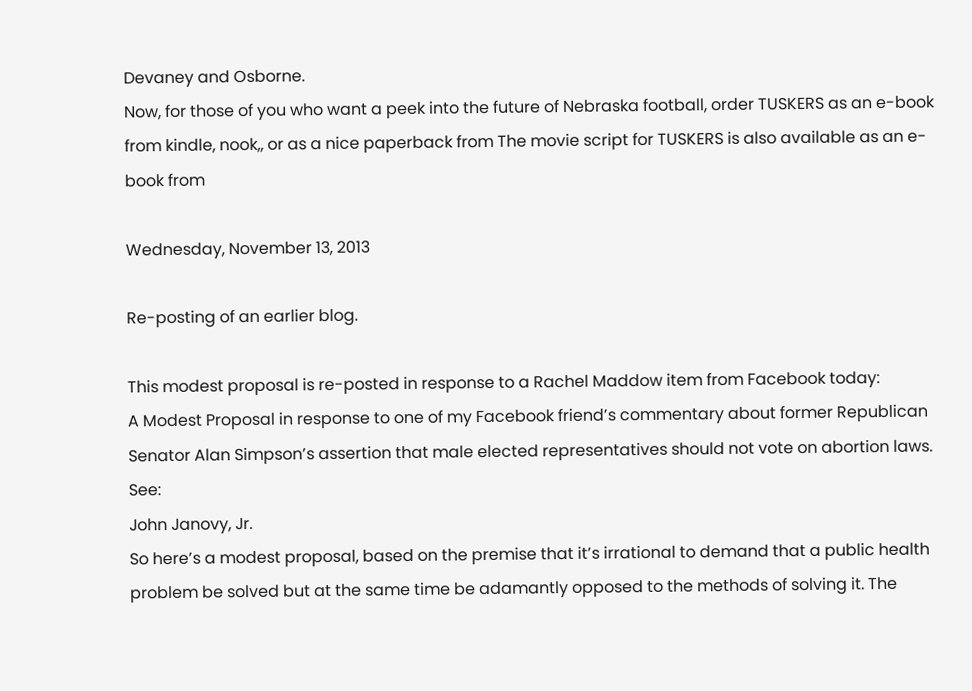Devaney and Osborne.
Now, for those of you who want a peek into the future of Nebraska football, order TUSKERS as an e-book from kindle, nook,, or as a nice paperback from The movie script for TUSKERS is also available as an e-book from

Wednesday, November 13, 2013

Re-posting of an earlier blog.

This modest proposal is re-posted in response to a Rachel Maddow item from Facebook today:
A Modest Proposal in response to one of my Facebook friend’s commentary about former Republican Senator Alan Simpson’s assertion that male elected representatives should not vote on abortion laws. See:
John Janovy, Jr.
So here’s a modest proposal, based on the premise that it’s irrational to demand that a public health problem be solved but at the same time be adamantly opposed to the methods of solving it. The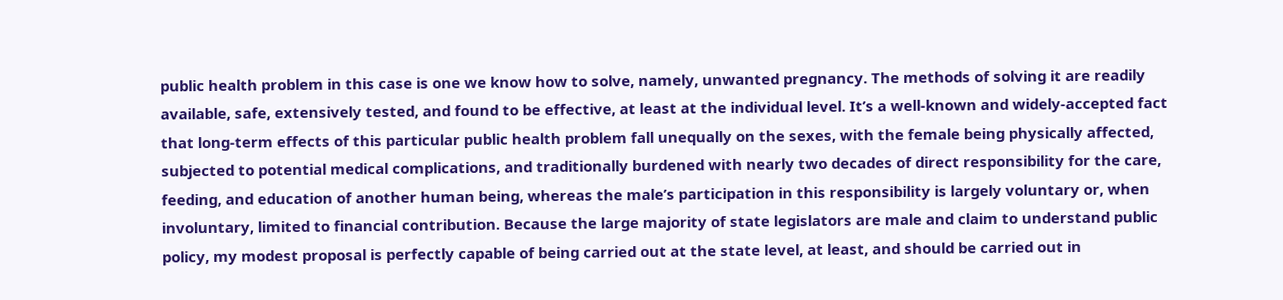public health problem in this case is one we know how to solve, namely, unwanted pregnancy. The methods of solving it are readily available, safe, extensively tested, and found to be effective, at least at the individual level. It’s a well-known and widely-accepted fact that long-term effects of this particular public health problem fall unequally on the sexes, with the female being physically affected, subjected to potential medical complications, and traditionally burdened with nearly two decades of direct responsibility for the care, feeding, and education of another human being, whereas the male’s participation in this responsibility is largely voluntary or, when involuntary, limited to financial contribution. Because the large majority of state legislators are male and claim to understand public policy, my modest proposal is perfectly capable of being carried out at the state level, at least, and should be carried out in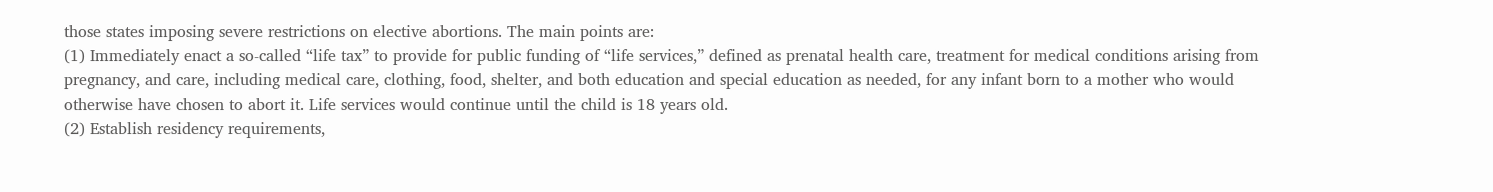those states imposing severe restrictions on elective abortions. The main points are:
(1) Immediately enact a so-called “life tax” to provide for public funding of “life services,” defined as prenatal health care, treatment for medical conditions arising from pregnancy, and care, including medical care, clothing, food, shelter, and both education and special education as needed, for any infant born to a mother who would otherwise have chosen to abort it. Life services would continue until the child is 18 years old.
(2) Establish residency requirements,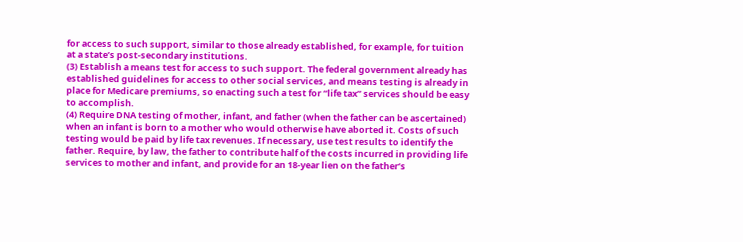for access to such support, similar to those already established, for example, for tuition at a state’s post-secondary institutions.
(3) Establish a means test for access to such support. The federal government already has established guidelines for access to other social services, and means testing is already in place for Medicare premiums, so enacting such a test for “life tax” services should be easy to accomplish.
(4) Require DNA testing of mother, infant, and father (when the father can be ascertained) when an infant is born to a mother who would otherwise have aborted it. Costs of such testing would be paid by life tax revenues. If necessary, use test results to identify the father. Require, by law, the father to contribute half of the costs incurred in providing life services to mother and infant, and provide for an 18-year lien on the father’s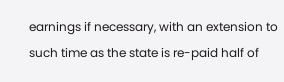earnings if necessary, with an extension to such time as the state is re-paid half of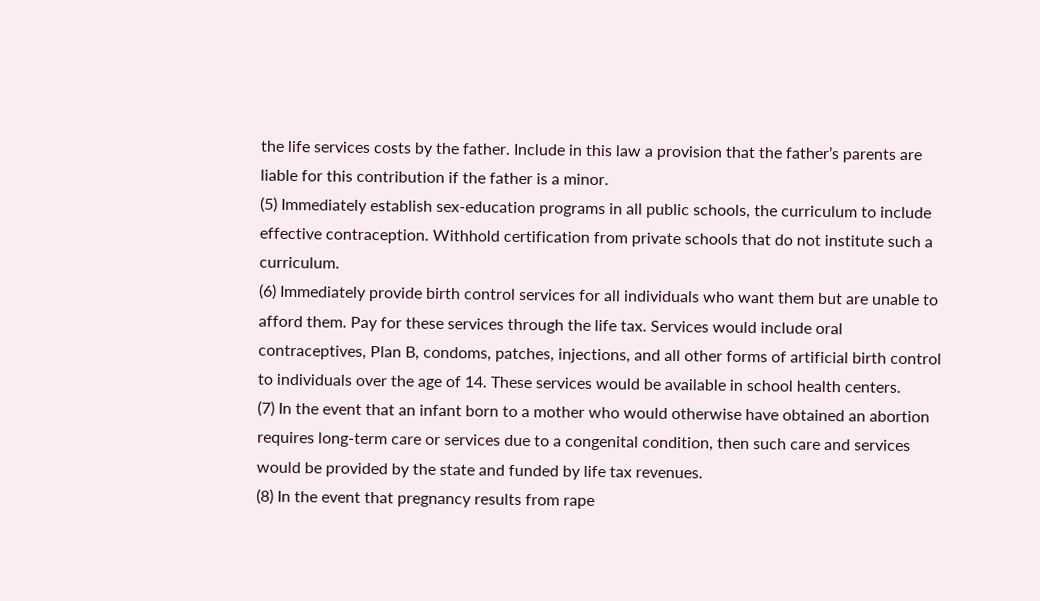the life services costs by the father. Include in this law a provision that the father’s parents are liable for this contribution if the father is a minor.
(5) Immediately establish sex-education programs in all public schools, the curriculum to include effective contraception. Withhold certification from private schools that do not institute such a curriculum.
(6) Immediately provide birth control services for all individuals who want them but are unable to afford them. Pay for these services through the life tax. Services would include oral contraceptives, Plan B, condoms, patches, injections, and all other forms of artificial birth control to individuals over the age of 14. These services would be available in school health centers.
(7) In the event that an infant born to a mother who would otherwise have obtained an abortion requires long-term care or services due to a congenital condition, then such care and services would be provided by the state and funded by life tax revenues.
(8) In the event that pregnancy results from rape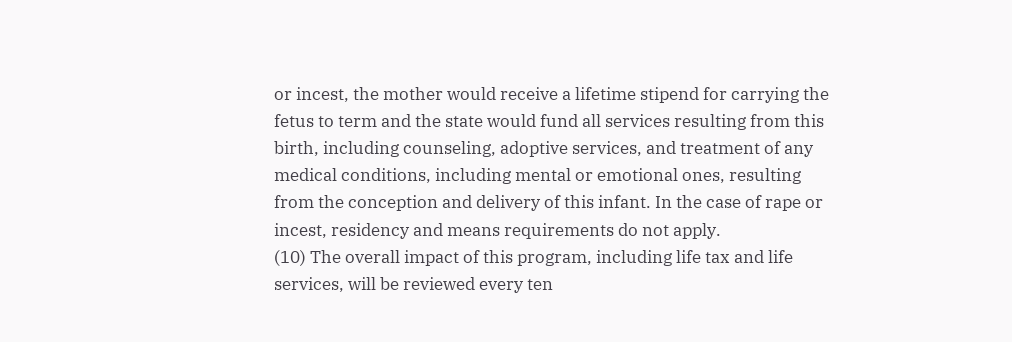or incest, the mother would receive a lifetime stipend for carrying the fetus to term and the state would fund all services resulting from this birth, including counseling, adoptive services, and treatment of any medical conditions, including mental or emotional ones, resulting from the conception and delivery of this infant. In the case of rape or incest, residency and means requirements do not apply.
(10) The overall impact of this program, including life tax and life services, will be reviewed every ten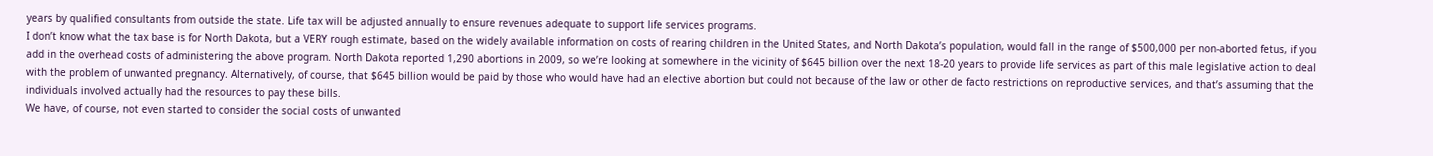years by qualified consultants from outside the state. Life tax will be adjusted annually to ensure revenues adequate to support life services programs.
I don’t know what the tax base is for North Dakota, but a VERY rough estimate, based on the widely available information on costs of rearing children in the United States, and North Dakota’s population, would fall in the range of $500,000 per non-aborted fetus, if you add in the overhead costs of administering the above program. North Dakota reported 1,290 abortions in 2009, so we’re looking at somewhere in the vicinity of $645 billion over the next 18-20 years to provide life services as part of this male legislative action to deal with the problem of unwanted pregnancy. Alternatively, of course, that $645 billion would be paid by those who would have had an elective abortion but could not because of the law or other de facto restrictions on reproductive services, and that’s assuming that the individuals involved actually had the resources to pay these bills.
We have, of course, not even started to consider the social costs of unwanted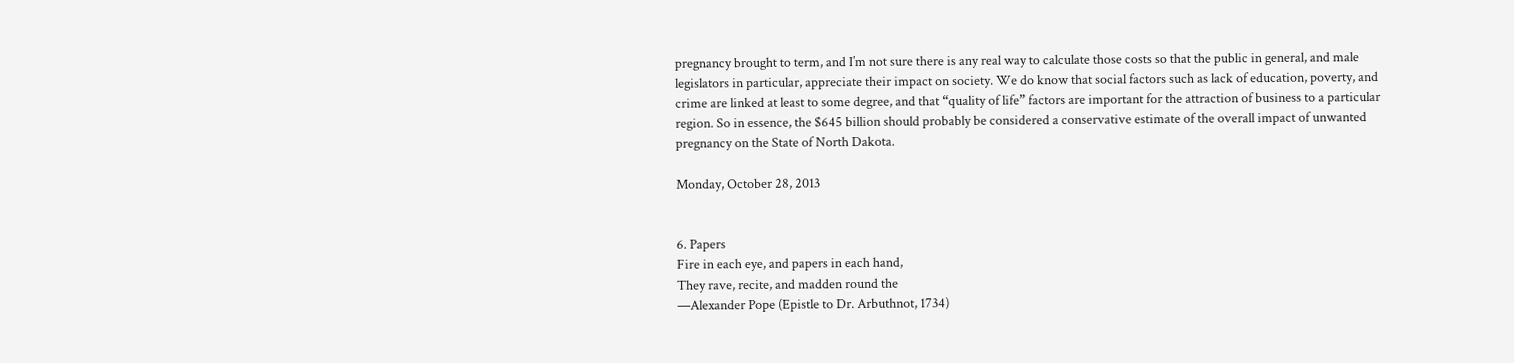pregnancy brought to term, and I’m not sure there is any real way to calculate those costs so that the public in general, and male legislators in particular, appreciate their impact on society. We do know that social factors such as lack of education, poverty, and crime are linked at least to some degree, and that “quality of life” factors are important for the attraction of business to a particular region. So in essence, the $645 billion should probably be considered a conservative estimate of the overall impact of unwanted pregnancy on the State of North Dakota.

Monday, October 28, 2013


6. Papers
Fire in each eye, and papers in each hand,
They rave, recite, and madden round the
—Alexander Pope (Epistle to Dr. Arbuthnot, 1734)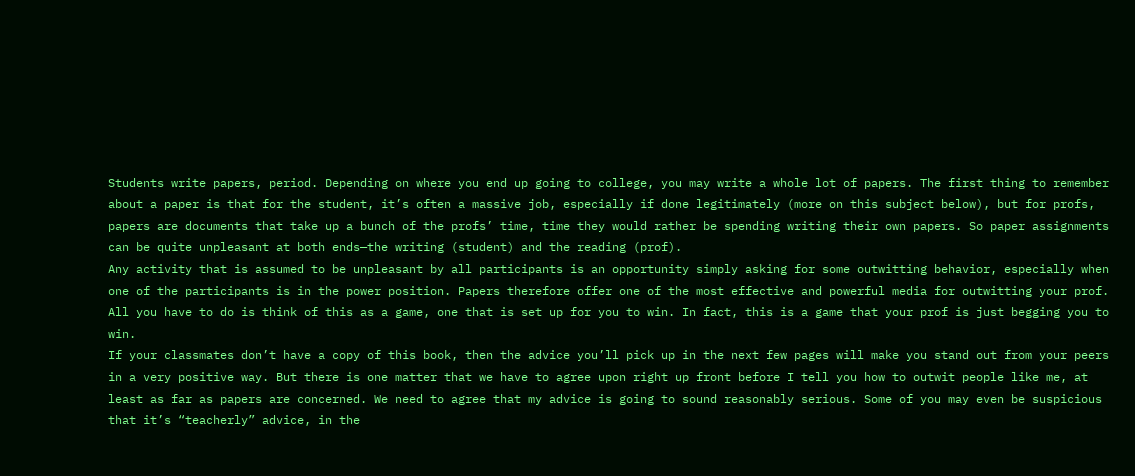Students write papers, period. Depending on where you end up going to college, you may write a whole lot of papers. The first thing to remember about a paper is that for the student, it’s often a massive job, especially if done legitimately (more on this subject below), but for profs, papers are documents that take up a bunch of the profs’ time, time they would rather be spending writing their own papers. So paper assignments can be quite unpleasant at both ends—the writing (student) and the reading (prof).
Any activity that is assumed to be unpleasant by all participants is an opportunity simply asking for some outwitting behavior, especially when one of the participants is in the power position. Papers therefore offer one of the most effective and powerful media for outwitting your prof. All you have to do is think of this as a game, one that is set up for you to win. In fact, this is a game that your prof is just begging you to win.
If your classmates don’t have a copy of this book, then the advice you’ll pick up in the next few pages will make you stand out from your peers in a very positive way. But there is one matter that we have to agree upon right up front before I tell you how to outwit people like me, at least as far as papers are concerned. We need to agree that my advice is going to sound reasonably serious. Some of you may even be suspicious that it’s “teacherly” advice, in the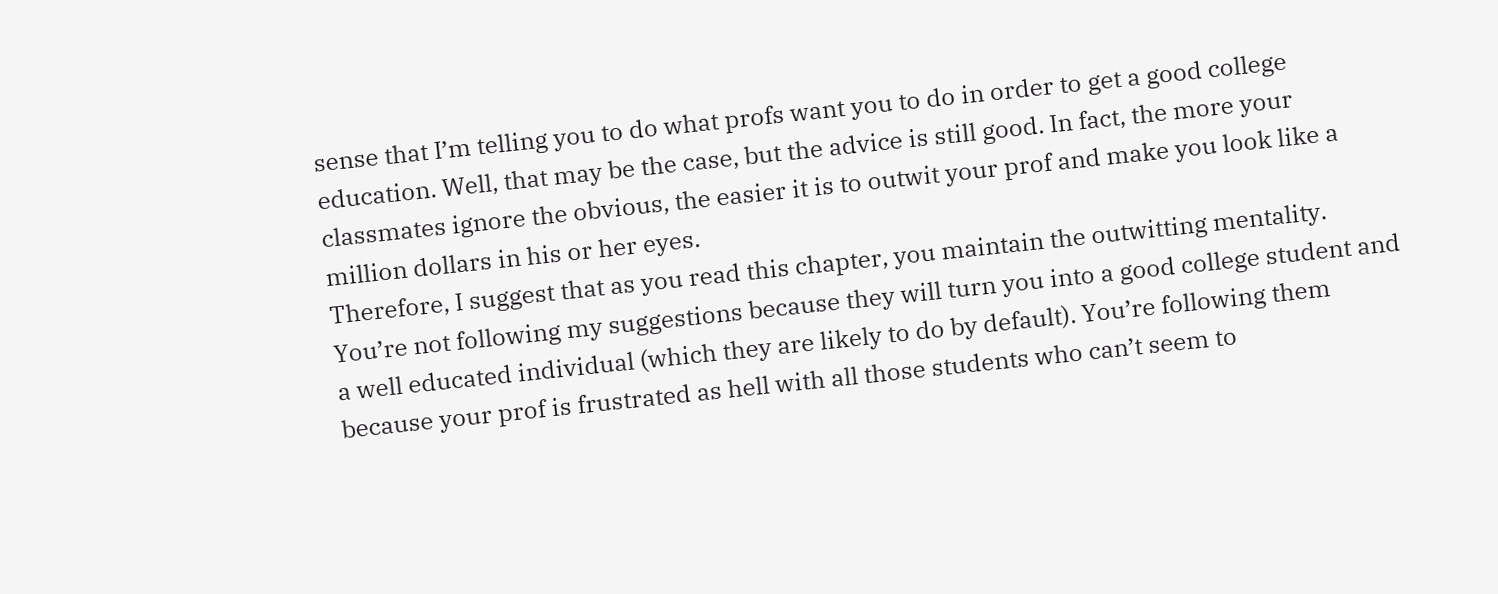sense that I’m telling you to do what profs want you to do in order to get a good college education. Well, that may be the case, but the advice is still good. In fact, the more your classmates ignore the obvious, the easier it is to outwit your prof and make you look like a million dollars in his or her eyes.
Therefore, I suggest that as you read this chapter, you maintain the outwitting mentality. You’re not following my suggestions because they will turn you into a good college student and a well educated individual (which they are likely to do by default). You’re following them because your prof is frustrated as hell with all those students who can’t seem to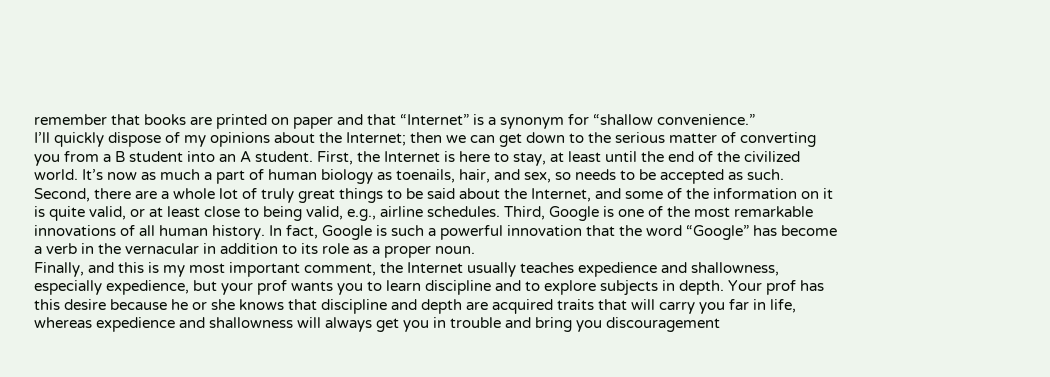remember that books are printed on paper and that “Internet” is a synonym for “shallow convenience.”
I’ll quickly dispose of my opinions about the Internet; then we can get down to the serious matter of converting you from a B student into an A student. First, the Internet is here to stay, at least until the end of the civilized world. It’s now as much a part of human biology as toenails, hair, and sex, so needs to be accepted as such. Second, there are a whole lot of truly great things to be said about the Internet, and some of the information on it is quite valid, or at least close to being valid, e.g., airline schedules. Third, Google is one of the most remarkable innovations of all human history. In fact, Google is such a powerful innovation that the word “Google” has become a verb in the vernacular in addition to its role as a proper noun.
Finally, and this is my most important comment, the Internet usually teaches expedience and shallowness, especially expedience, but your prof wants you to learn discipline and to explore subjects in depth. Your prof has this desire because he or she knows that discipline and depth are acquired traits that will carry you far in life, whereas expedience and shallowness will always get you in trouble and bring you discouragement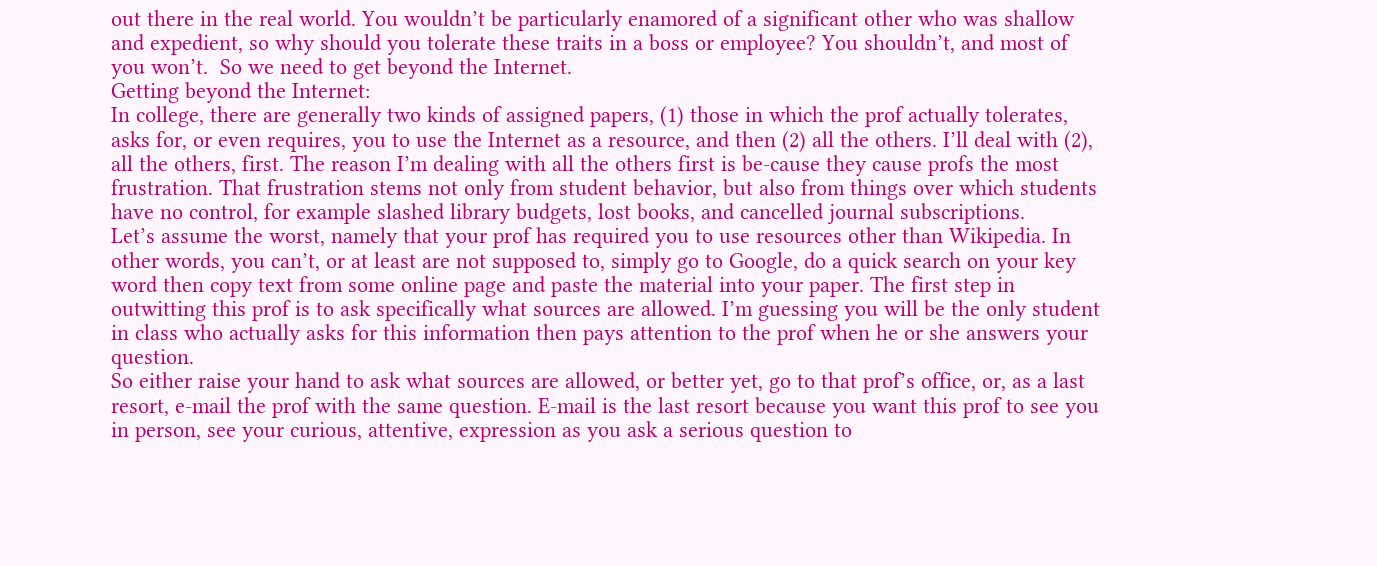out there in the real world. You wouldn’t be particularly enamored of a significant other who was shallow and expedient, so why should you tolerate these traits in a boss or employee? You shouldn’t, and most of you won’t.  So we need to get beyond the Internet.
Getting beyond the Internet:
In college, there are generally two kinds of assigned papers, (1) those in which the prof actually tolerates, asks for, or even requires, you to use the Internet as a resource, and then (2) all the others. I’ll deal with (2), all the others, first. The reason I’m dealing with all the others first is be-cause they cause profs the most frustration. That frustration stems not only from student behavior, but also from things over which students have no control, for example slashed library budgets, lost books, and cancelled journal subscriptions.
Let’s assume the worst, namely that your prof has required you to use resources other than Wikipedia. In other words, you can’t, or at least are not supposed to, simply go to Google, do a quick search on your key word then copy text from some online page and paste the material into your paper. The first step in outwitting this prof is to ask specifically what sources are allowed. I’m guessing you will be the only student in class who actually asks for this information then pays attention to the prof when he or she answers your question.
So either raise your hand to ask what sources are allowed, or better yet, go to that prof’s office, or, as a last resort, e-mail the prof with the same question. E-mail is the last resort because you want this prof to see you in person, see your curious, attentive, expression as you ask a serious question to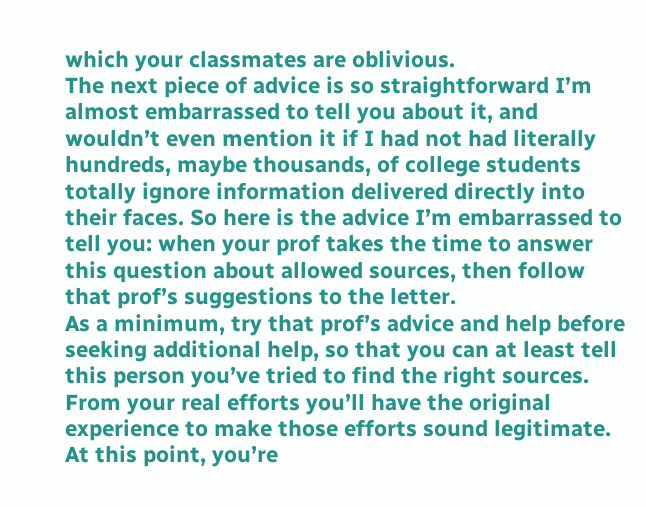which your classmates are oblivious.
The next piece of advice is so straightforward I’m almost embarrassed to tell you about it, and wouldn’t even mention it if I had not had literally hundreds, maybe thousands, of college students totally ignore information delivered directly into their faces. So here is the advice I’m embarrassed to tell you: when your prof takes the time to answer this question about allowed sources, then follow that prof’s suggestions to the letter.
As a minimum, try that prof’s advice and help before seeking additional help, so that you can at least tell this person you’ve tried to find the right sources. From your real efforts you’ll have the original experience to make those efforts sound legitimate. At this point, you’re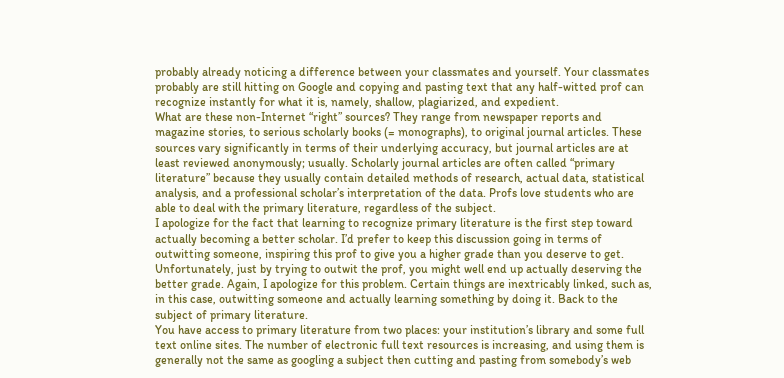probably already noticing a difference between your classmates and yourself. Your classmates probably are still hitting on Google and copying and pasting text that any half-witted prof can recognize instantly for what it is, namely, shallow, plagiarized, and expedient.
What are these non-Internet “right” sources? They range from newspaper reports and magazine stories, to serious scholarly books (= monographs), to original journal articles. These sources vary significantly in terms of their underlying accuracy, but journal articles are at least reviewed anonymously; usually. Scholarly journal articles are often called “primary literature” because they usually contain detailed methods of research, actual data, statistical analysis, and a professional scholar’s interpretation of the data. Profs love students who are able to deal with the primary literature, regardless of the subject.
I apologize for the fact that learning to recognize primary literature is the first step toward actually becoming a better scholar. I’d prefer to keep this discussion going in terms of outwitting someone, inspiring this prof to give you a higher grade than you deserve to get. Unfortunately, just by trying to outwit the prof, you might well end up actually deserving the better grade. Again, I apologize for this problem. Certain things are inextricably linked, such as, in this case, outwitting someone and actually learning something by doing it. Back to the subject of primary literature.
You have access to primary literature from two places: your institution’s library and some full text online sites. The number of electronic full text resources is increasing, and using them is generally not the same as googling a subject then cutting and pasting from somebody’s web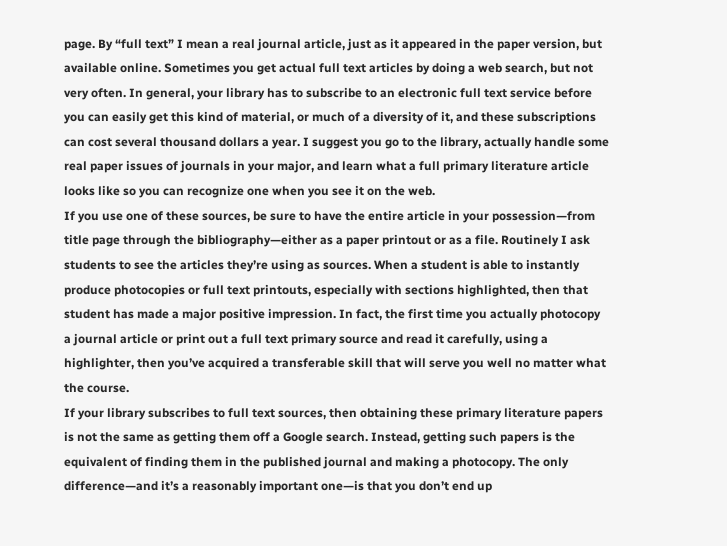page. By “full text” I mean a real journal article, just as it appeared in the paper version, but available online. Sometimes you get actual full text articles by doing a web search, but not very often. In general, your library has to subscribe to an electronic full text service before you can easily get this kind of material, or much of a diversity of it, and these subscriptions can cost several thousand dollars a year. I suggest you go to the library, actually handle some real paper issues of journals in your major, and learn what a full primary literature article looks like so you can recognize one when you see it on the web.
If you use one of these sources, be sure to have the entire article in your possession—from title page through the bibliography—either as a paper printout or as a file. Routinely I ask students to see the articles they’re using as sources. When a student is able to instantly produce photocopies or full text printouts, especially with sections highlighted, then that student has made a major positive impression. In fact, the first time you actually photocopy a journal article or print out a full text primary source and read it carefully, using a highlighter, then you’ve acquired a transferable skill that will serve you well no matter what the course.
If your library subscribes to full text sources, then obtaining these primary literature papers is not the same as getting them off a Google search. Instead, getting such papers is the equivalent of finding them in the published journal and making a photocopy. The only difference—and it’s a reasonably important one—is that you don’t end up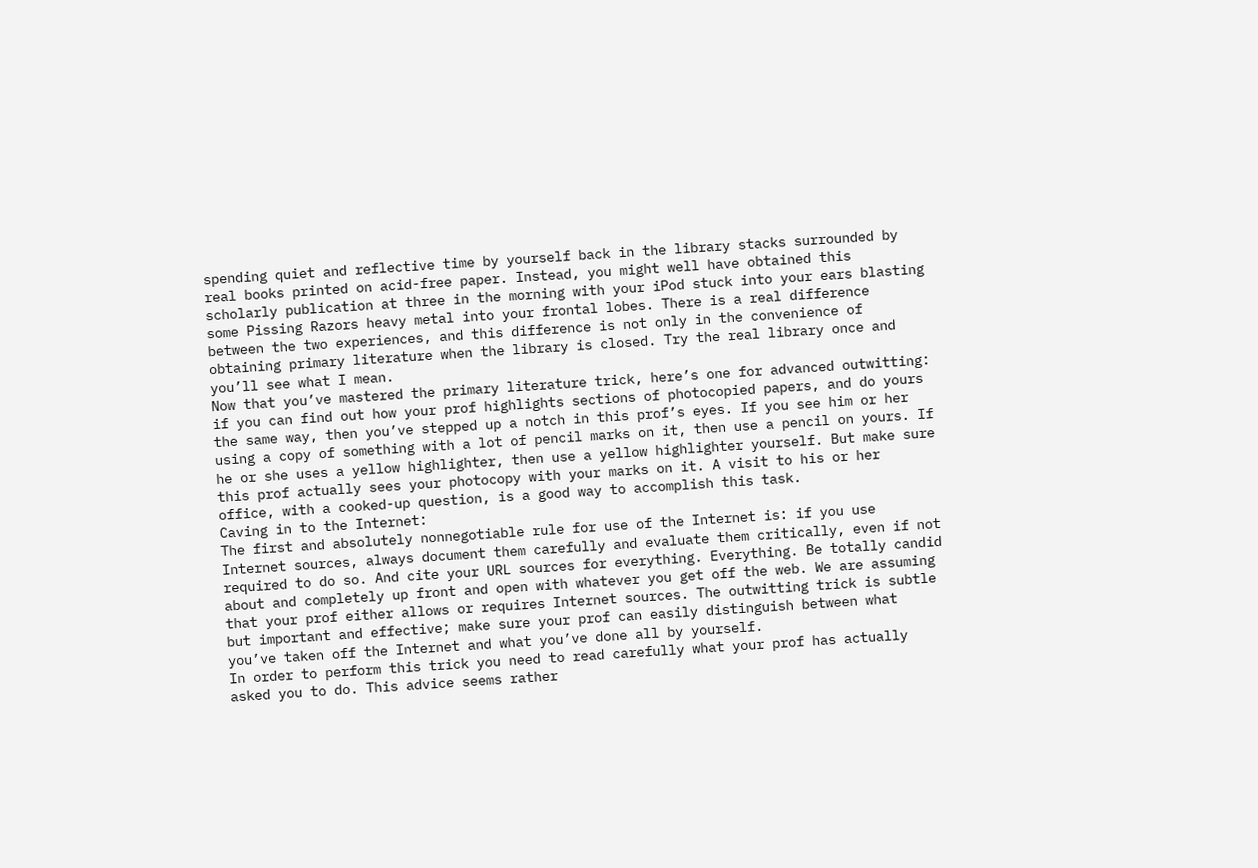spending quiet and reflective time by yourself back in the library stacks surrounded by real books printed on acid-free paper. Instead, you might well have obtained this scholarly publication at three in the morning with your iPod stuck into your ears blasting some Pissing Razors heavy metal into your frontal lobes. There is a real difference between the two experiences, and this difference is not only in the convenience of obtaining primary literature when the library is closed. Try the real library once and you’ll see what I mean.
Now that you’ve mastered the primary literature trick, here’s one for advanced outwitting: if you can find out how your prof highlights sections of photocopied papers, and do yours the same way, then you’ve stepped up a notch in this prof’s eyes. If you see him or her using a copy of something with a lot of pencil marks on it, then use a pencil on yours. If he or she uses a yellow highlighter, then use a yellow highlighter yourself. But make sure this prof actually sees your photocopy with your marks on it. A visit to his or her office, with a cooked-up question, is a good way to accomplish this task.
Caving in to the Internet:
The first and absolutely nonnegotiable rule for use of the Internet is: if you use Internet sources, always document them carefully and evaluate them critically, even if not required to do so. And cite your URL sources for everything. Everything. Be totally candid about and completely up front and open with whatever you get off the web. We are assuming that your prof either allows or requires Internet sources. The outwitting trick is subtle but important and effective; make sure your prof can easily distinguish between what you’ve taken off the Internet and what you’ve done all by yourself.
In order to perform this trick you need to read carefully what your prof has actually asked you to do. This advice seems rather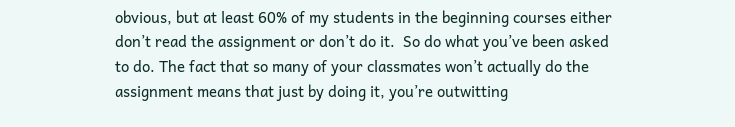obvious, but at least 60% of my students in the beginning courses either don’t read the assignment or don’t do it.  So do what you’ve been asked to do. The fact that so many of your classmates won’t actually do the assignment means that just by doing it, you’re outwitting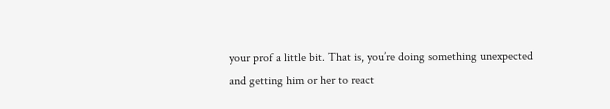your prof a little bit. That is, you’re doing something unexpected and getting him or her to react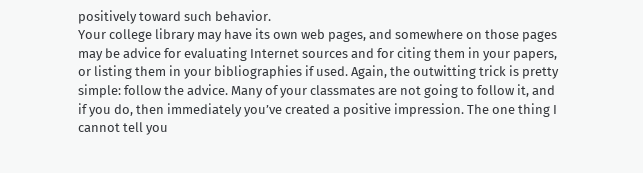positively toward such behavior.
Your college library may have its own web pages, and somewhere on those pages may be advice for evaluating Internet sources and for citing them in your papers, or listing them in your bibliographies if used. Again, the outwitting trick is pretty simple: follow the advice. Many of your classmates are not going to follow it, and if you do, then immediately you’ve created a positive impression. The one thing I cannot tell you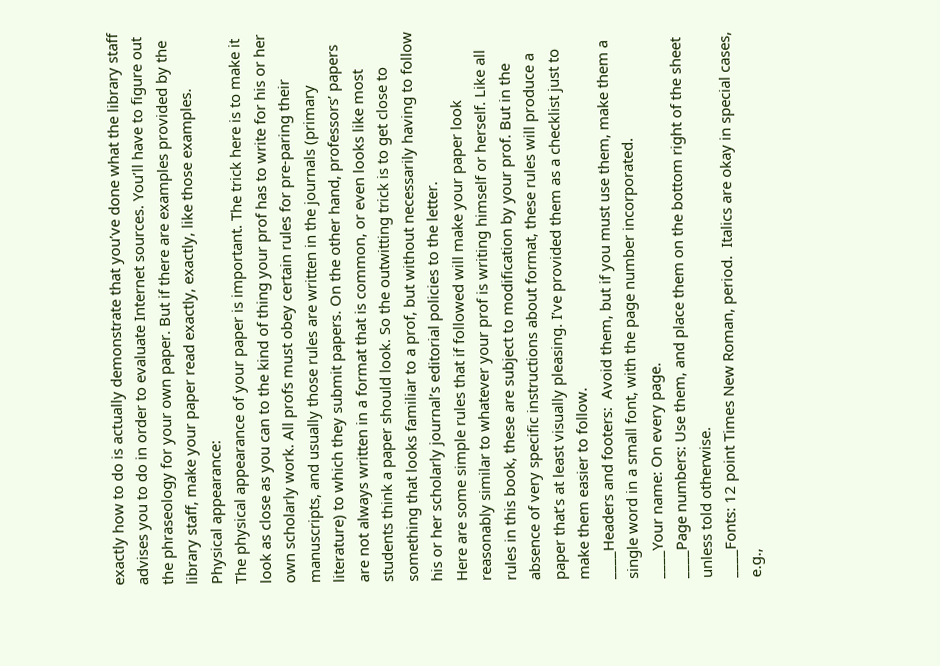exactly how to do is actually demonstrate that you’ve done what the library staff advises you to do in order to evaluate Internet sources. You’ll have to figure out the phraseology for your own paper. But if there are examples provided by the library staff, make your paper read exactly, exactly, like those examples.
Physical appearance:
The physical appearance of your paper is important. The trick here is to make it look as close as you can to the kind of thing your prof has to write for his or her own scholarly work. All profs must obey certain rules for pre-paring their manuscripts, and usually those rules are written in the journals (primary literature) to which they submit papers. On the other hand, professors’ papers are not always written in a format that is common, or even looks like most students think a paper should look. So the outwitting trick is to get close to something that looks familiar to a prof, but without necessarily having to follow his or her scholarly journal’s editorial policies to the letter.
Here are some simple rules that if followed will make your paper look reasonably similar to whatever your prof is writing himself or herself. Like all rules in this book, these are subject to modification by your prof. But in the absence of very specific instructions about format, these rules will produce a paper that’s at least visually pleasing. I’ve provided them as a checklist just to make them easier to follow.
____Headers and footers:  Avoid them, but if you must use them, make them a single word in a small font, with the page number incorporated.
____Your name: On every page.
____Page numbers: Use them, and place them on the bottom right of the sheet unless told otherwise.
____Fonts: 12 point Times New Roman, period.  Italics are okay in special cases, e.g.,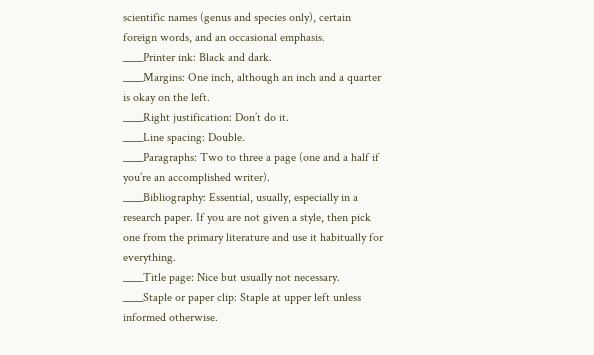scientific names (genus and species only), certain foreign words, and an occasional emphasis.
____Printer ink: Black and dark.
____Margins: One inch, although an inch and a quarter is okay on the left.
____Right justification: Don’t do it.
____Line spacing: Double.
____Paragraphs: Two to three a page (one and a half if you’re an accomplished writer).
____Bibliography: Essential, usually, especially in a research paper. If you are not given a style, then pick one from the primary literature and use it habitually for everything.
____Title page: Nice but usually not necessary.
____Staple or paper clip: Staple at upper left unless informed otherwise.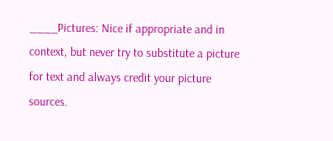____Pictures: Nice if appropriate and in context, but never try to substitute a picture for text and always credit your picture sources.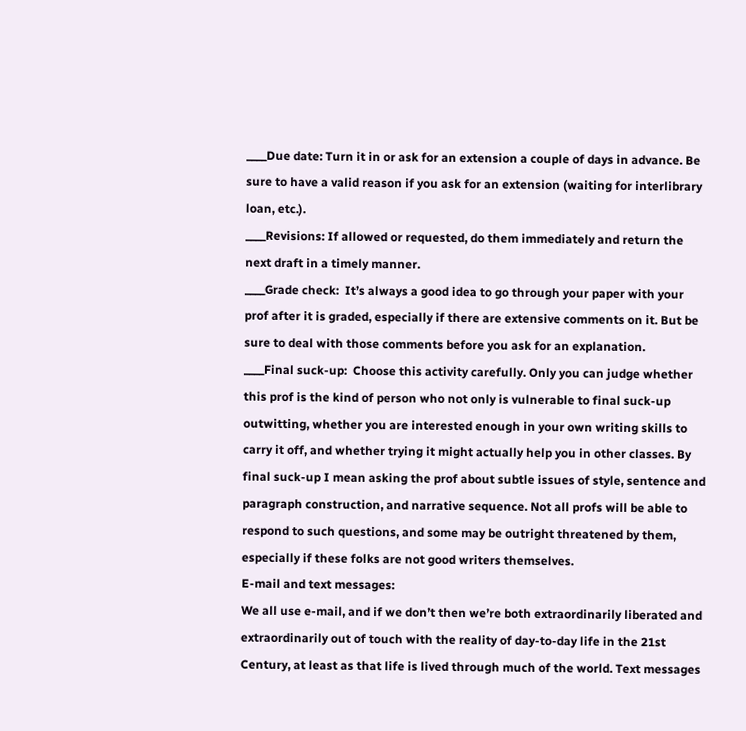____Due date: Turn it in or ask for an extension a couple of days in advance. Be sure to have a valid reason if you ask for an extension (waiting for interlibrary loan, etc.).
____Revisions: If allowed or requested, do them immediately and return the next draft in a timely manner.
____Grade check:  It’s always a good idea to go through your paper with your prof after it is graded, especially if there are extensive comments on it. But be sure to deal with those comments before you ask for an explanation.
____Final suck-up:  Choose this activity carefully. Only you can judge whether this prof is the kind of person who not only is vulnerable to final suck-up outwitting, whether you are interested enough in your own writing skills to carry it off, and whether trying it might actually help you in other classes. By final suck-up I mean asking the prof about subtle issues of style, sentence and paragraph construction, and narrative sequence. Not all profs will be able to respond to such questions, and some may be outright threatened by them, especially if these folks are not good writers themselves.
E-mail and text messages:
We all use e-mail, and if we don’t then we’re both extraordinarily liberated and extraordinarily out of touch with the reality of day-to-day life in the 21st Century, at least as that life is lived through much of the world. Text messages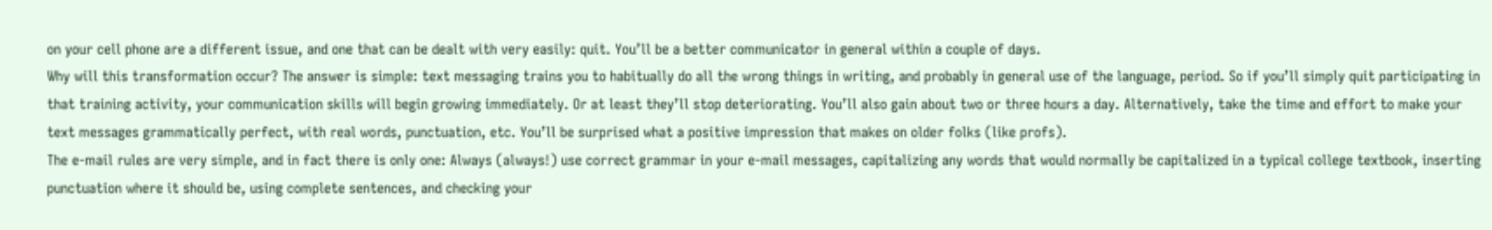on your cell phone are a different issue, and one that can be dealt with very easily: quit. You’ll be a better communicator in general within a couple of days.
Why will this transformation occur? The answer is simple: text messaging trains you to habitually do all the wrong things in writing, and probably in general use of the language, period. So if you’ll simply quit participating in that training activity, your communication skills will begin growing immediately. Or at least they’ll stop deteriorating. You’ll also gain about two or three hours a day. Alternatively, take the time and effort to make your text messages grammatically perfect, with real words, punctuation, etc. You’ll be surprised what a positive impression that makes on older folks (like profs).
The e-mail rules are very simple, and in fact there is only one: Always (always!) use correct grammar in your e-mail messages, capitalizing any words that would normally be capitalized in a typical college textbook, inserting punctuation where it should be, using complete sentences, and checking your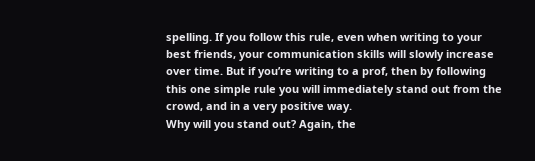spelling. If you follow this rule, even when writing to your best friends, your communication skills will slowly increase over time. But if you’re writing to a prof, then by following this one simple rule you will immediately stand out from the crowd, and in a very positive way.
Why will you stand out? Again, the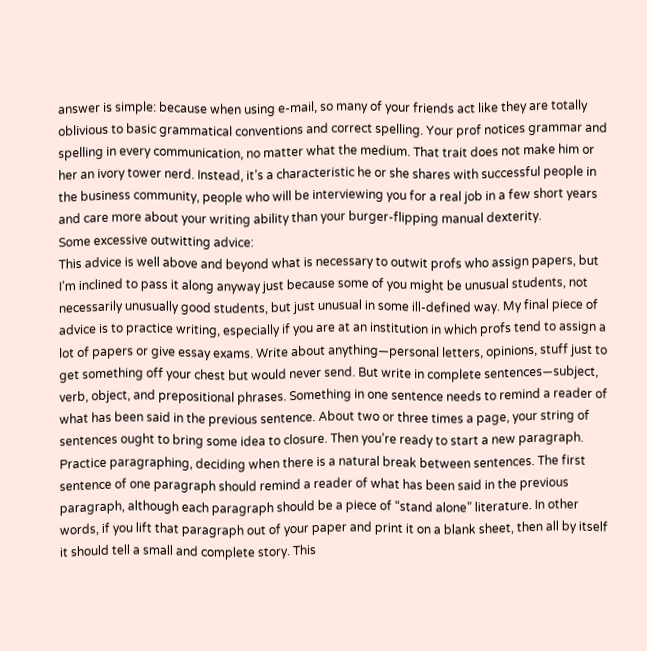answer is simple: because when using e-mail, so many of your friends act like they are totally oblivious to basic grammatical conventions and correct spelling. Your prof notices grammar and spelling in every communication, no matter what the medium. That trait does not make him or her an ivory tower nerd. Instead, it’s a characteristic he or she shares with successful people in the business community, people who will be interviewing you for a real job in a few short years and care more about your writing ability than your burger-flipping manual dexterity.
Some excessive outwitting advice:
This advice is well above and beyond what is necessary to outwit profs who assign papers, but I’m inclined to pass it along anyway just because some of you might be unusual students, not necessarily unusually good students, but just unusual in some ill-defined way. My final piece of advice is to practice writing, especially if you are at an institution in which profs tend to assign a lot of papers or give essay exams. Write about anything—personal letters, opinions, stuff just to get something off your chest but would never send. But write in complete sentences—subject, verb, object, and prepositional phrases. Something in one sentence needs to remind a reader of what has been said in the previous sentence. About two or three times a page, your string of sentences ought to bring some idea to closure. Then you’re ready to start a new paragraph.
Practice paragraphing, deciding when there is a natural break between sentences. The first sentence of one paragraph should remind a reader of what has been said in the previous paragraph, although each paragraph should be a piece of “stand alone” literature. In other words, if you lift that paragraph out of your paper and print it on a blank sheet, then all by itself it should tell a small and complete story. This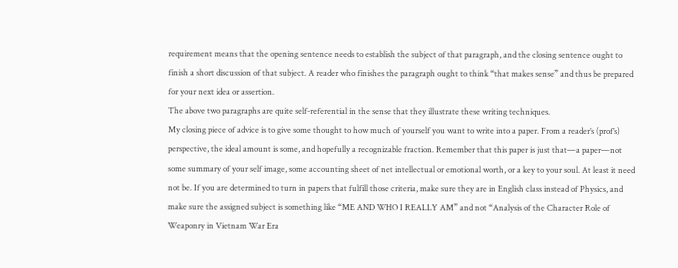requirement means that the opening sentence needs to establish the subject of that paragraph, and the closing sentence ought to finish a short discussion of that subject. A reader who finishes the paragraph ought to think “that makes sense” and thus be prepared for your next idea or assertion.
The above two paragraphs are quite self-referential in the sense that they illustrate these writing techniques.
My closing piece of advice is to give some thought to how much of yourself you want to write into a paper. From a reader’s (prof’s) perspective, the ideal amount is some, and hopefully a recognizable fraction. Remember that this paper is just that—a paper—not some summary of your self image, some accounting sheet of net intellectual or emotional worth, or a key to your soul. At least it need not be. If you are determined to turn in papers that fulfill those criteria, make sure they are in English class instead of Physics, and make sure the assigned subject is something like “ME AND WHO I REALLY AM” and not “Analysis of the Character Role of Weaponry in Vietnam War Era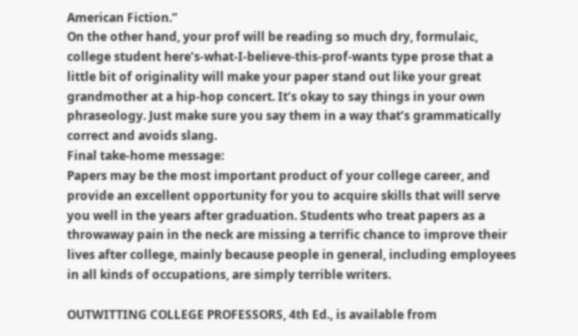American Fiction.”
On the other hand, your prof will be reading so much dry, formulaic, college student here’s-what-I-believe-this-prof-wants type prose that a little bit of originality will make your paper stand out like your great grandmother at a hip-hop concert. It’s okay to say things in your own phraseology. Just make sure you say them in a way that’s grammatically correct and avoids slang.
Final take-home message:
Papers may be the most important product of your college career, and provide an excellent opportunity for you to acquire skills that will serve you well in the years after graduation. Students who treat papers as a throwaway pain in the neck are missing a terrific chance to improve their lives after college, mainly because people in general, including employees in all kinds of occupations, are simply terrible writers.

OUTWITTING COLLEGE PROFESSORS, 4th Ed., is available from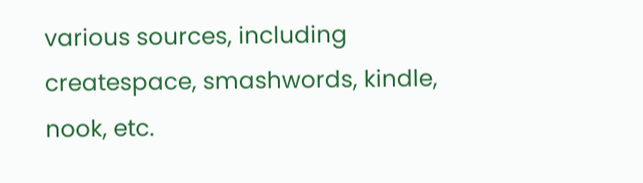various sources, including createspace, smashwords, kindle, nook, etc.